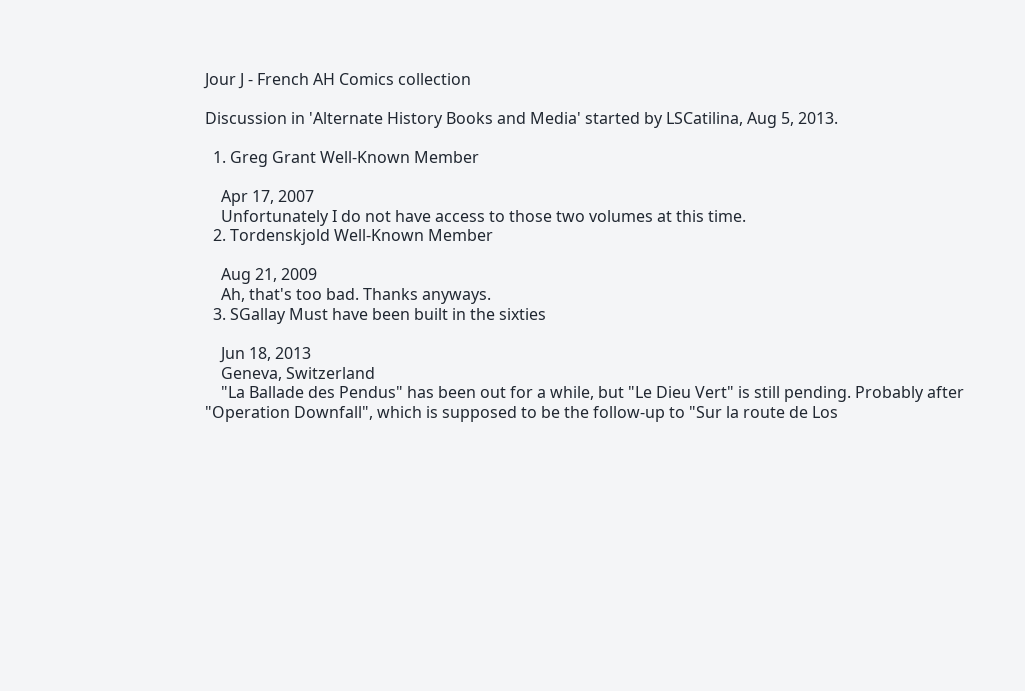Jour J - French AH Comics collection

Discussion in 'Alternate History Books and Media' started by LSCatilina, Aug 5, 2013.

  1. Greg Grant Well-Known Member

    Apr 17, 2007
    Unfortunately I do not have access to those two volumes at this time.
  2. Tordenskjold Well-Known Member

    Aug 21, 2009
    Ah, that's too bad. Thanks anyways.
  3. SGallay Must have been built in the sixties

    Jun 18, 2013
    Geneva, Switzerland
    "La Ballade des Pendus" has been out for a while, but "Le Dieu Vert" is still pending. Probably after "Operation Downfall", which is supposed to be the follow-up to "Sur la route de Los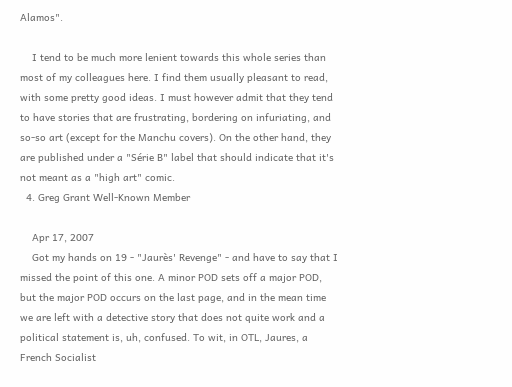Alamos".

    I tend to be much more lenient towards this whole series than most of my colleagues here. I find them usually pleasant to read, with some pretty good ideas. I must however admit that they tend to have stories that are frustrating, bordering on infuriating, and so-so art (except for the Manchu covers). On the other hand, they are published under a "Série B" label that should indicate that it's not meant as a "high art" comic.
  4. Greg Grant Well-Known Member

    Apr 17, 2007
    Got my hands on 19 - "Jaurès' Revenge" - and have to say that I missed the point of this one. A minor POD sets off a major POD, but the major POD occurs on the last page, and in the mean time we are left with a detective story that does not quite work and a political statement is, uh, confused. To wit, in OTL, Jaures, a French Socialist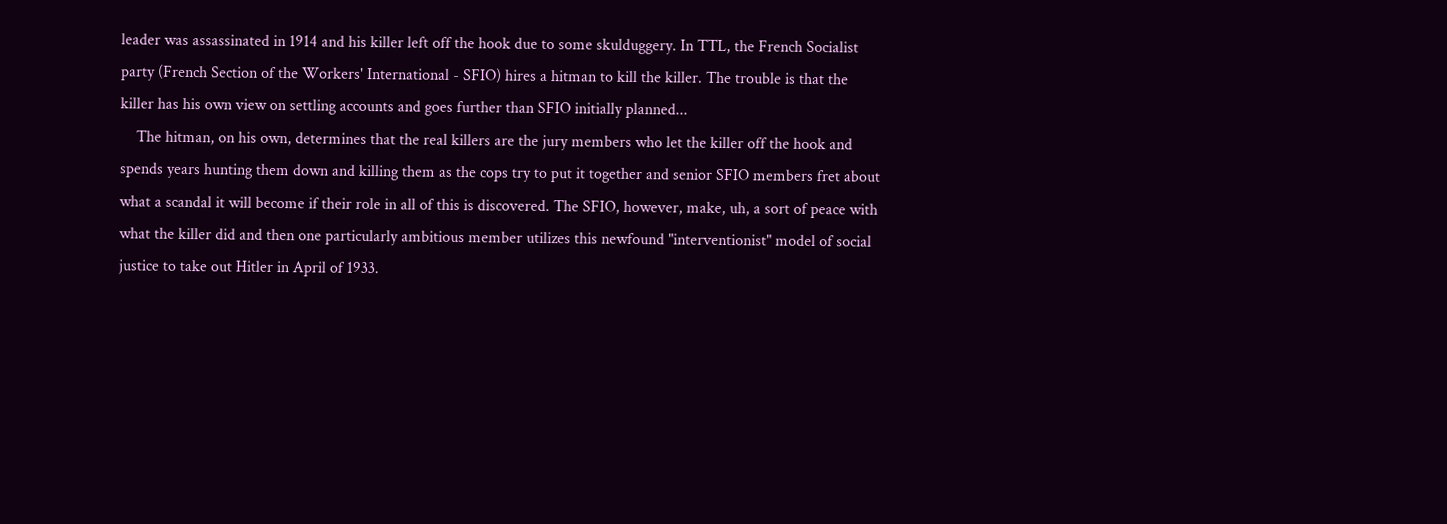leader was assassinated in 1914 and his killer left off the hook due to some skulduggery. In TTL, the French Socialist party (French Section of the Workers' International - SFIO) hires a hitman to kill the killer. The trouble is that the killer has his own view on settling accounts and goes further than SFIO initially planned...
    The hitman, on his own, determines that the real killers are the jury members who let the killer off the hook and spends years hunting them down and killing them as the cops try to put it together and senior SFIO members fret about what a scandal it will become if their role in all of this is discovered. The SFIO, however, make, uh, a sort of peace with what the killer did and then one particularly ambitious member utilizes this newfound "interventionist" model of social justice to take out Hitler in April of 1933.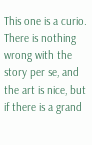This one is a curio. There is nothing wrong with the story per se, and the art is nice, but if there is a grand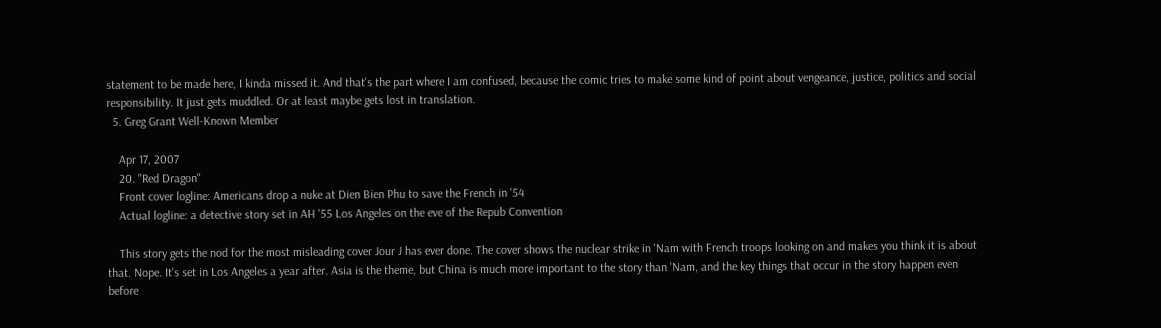statement to be made here, I kinda missed it. And that's the part where I am confused, because the comic tries to make some kind of point about vengeance, justice, politics and social responsibility. It just gets muddled. Or at least maybe gets lost in translation.
  5. Greg Grant Well-Known Member

    Apr 17, 2007
    20. "Red Dragon"
    Front cover logline: Americans drop a nuke at Dien Bien Phu to save the French in '54
    Actual logline: a detective story set in AH '55 Los Angeles on the eve of the Repub Convention

    This story gets the nod for the most misleading cover Jour J has ever done. The cover shows the nuclear strike in 'Nam with French troops looking on and makes you think it is about that. Nope. It's set in Los Angeles a year after. Asia is the theme, but China is much more important to the story than 'Nam, and the key things that occur in the story happen even before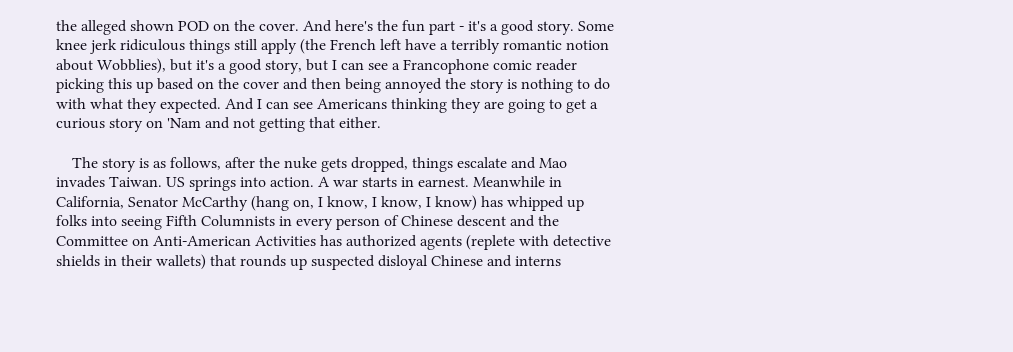the alleged shown POD on the cover. And here's the fun part - it's a good story. Some knee jerk ridiculous things still apply (the French left have a terribly romantic notion about Wobblies), but it's a good story, but I can see a Francophone comic reader picking this up based on the cover and then being annoyed the story is nothing to do with what they expected. And I can see Americans thinking they are going to get a curious story on 'Nam and not getting that either.

    The story is as follows, after the nuke gets dropped, things escalate and Mao invades Taiwan. US springs into action. A war starts in earnest. Meanwhile in California, Senator McCarthy (hang on, I know, I know, I know) has whipped up folks into seeing Fifth Columnists in every person of Chinese descent and the Committee on Anti-American Activities has authorized agents (replete with detective shields in their wallets) that rounds up suspected disloyal Chinese and interns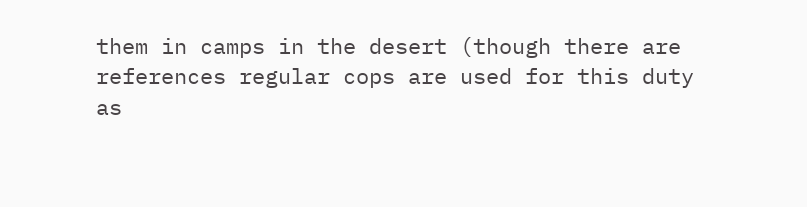them in camps in the desert (though there are references regular cops are used for this duty as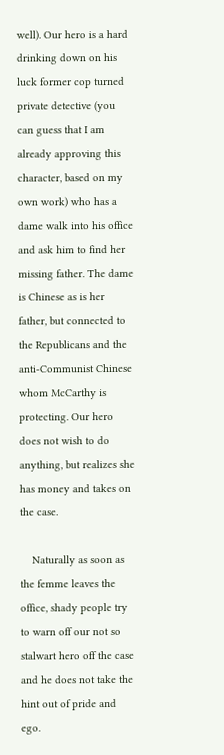well). Our hero is a hard drinking down on his luck former cop turned private detective (you can guess that I am already approving this character, based on my own work) who has a dame walk into his office and ask him to find her missing father. The dame is Chinese as is her father, but connected to the Republicans and the anti-Communist Chinese whom McCarthy is protecting. Our hero does not wish to do anything, but realizes she has money and takes on the case.

    Naturally as soon as the femme leaves the office, shady people try to warn off our not so stalwart hero off the case and he does not take the hint out of pride and ego.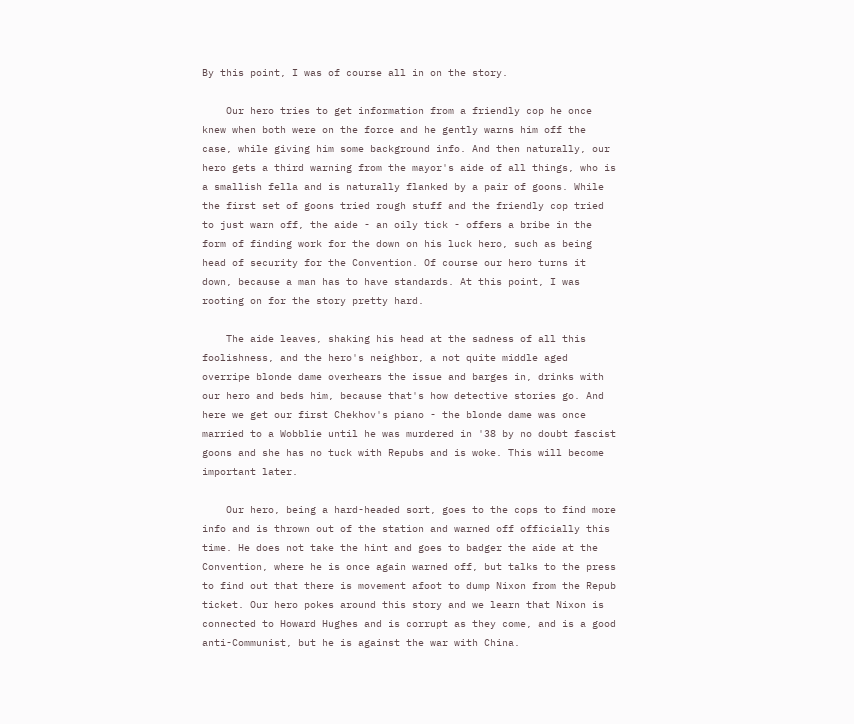By this point, I was of course all in on the story.

    Our hero tries to get information from a friendly cop he once knew when both were on the force and he gently warns him off the case, while giving him some background info. And then naturally, our hero gets a third warning from the mayor's aide of all things, who is a smallish fella and is naturally flanked by a pair of goons. While the first set of goons tried rough stuff and the friendly cop tried to just warn off, the aide - an oily tick - offers a bribe in the form of finding work for the down on his luck hero, such as being head of security for the Convention. Of course our hero turns it down, because a man has to have standards. At this point, I was rooting on for the story pretty hard.

    The aide leaves, shaking his head at the sadness of all this foolishness, and the hero's neighbor, a not quite middle aged overripe blonde dame overhears the issue and barges in, drinks with our hero and beds him, because that's how detective stories go. And here we get our first Chekhov's piano - the blonde dame was once married to a Wobblie until he was murdered in '38 by no doubt fascist goons and she has no tuck with Repubs and is woke. This will become important later.

    Our hero, being a hard-headed sort, goes to the cops to find more info and is thrown out of the station and warned off officially this time. He does not take the hint and goes to badger the aide at the Convention, where he is once again warned off, but talks to the press to find out that there is movement afoot to dump Nixon from the Repub ticket. Our hero pokes around this story and we learn that Nixon is connected to Howard Hughes and is corrupt as they come, and is a good anti-Communist, but he is against the war with China.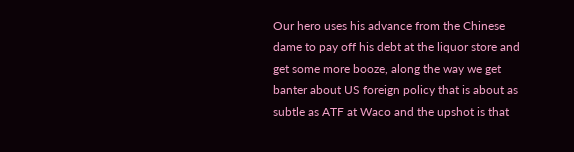Our hero uses his advance from the Chinese dame to pay off his debt at the liquor store and get some more booze, along the way we get banter about US foreign policy that is about as subtle as ATF at Waco and the upshot is that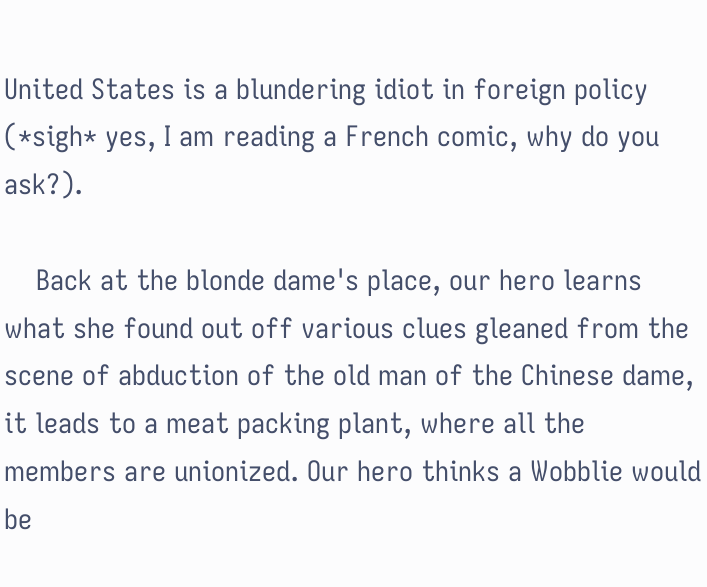United States is a blundering idiot in foreign policy (*sigh* yes, I am reading a French comic, why do you ask?).

    Back at the blonde dame's place, our hero learns what she found out off various clues gleaned from the scene of abduction of the old man of the Chinese dame, it leads to a meat packing plant, where all the members are unionized. Our hero thinks a Wobblie would be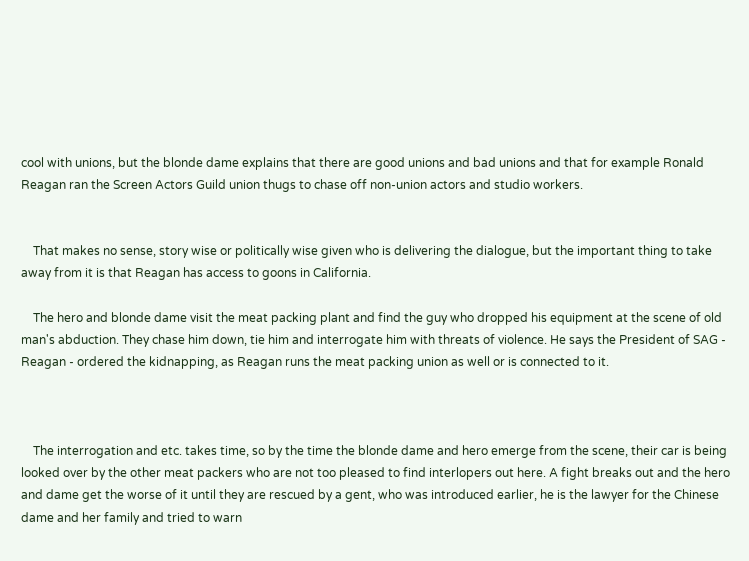cool with unions, but the blonde dame explains that there are good unions and bad unions and that for example Ronald Reagan ran the Screen Actors Guild union thugs to chase off non-union actors and studio workers.


    That makes no sense, story wise or politically wise given who is delivering the dialogue, but the important thing to take away from it is that Reagan has access to goons in California.

    The hero and blonde dame visit the meat packing plant and find the guy who dropped his equipment at the scene of old man's abduction. They chase him down, tie him and interrogate him with threats of violence. He says the President of SAG - Reagan - ordered the kidnapping, as Reagan runs the meat packing union as well or is connected to it.



    The interrogation and etc. takes time, so by the time the blonde dame and hero emerge from the scene, their car is being looked over by the other meat packers who are not too pleased to find interlopers out here. A fight breaks out and the hero and dame get the worse of it until they are rescued by a gent, who was introduced earlier, he is the lawyer for the Chinese dame and her family and tried to warn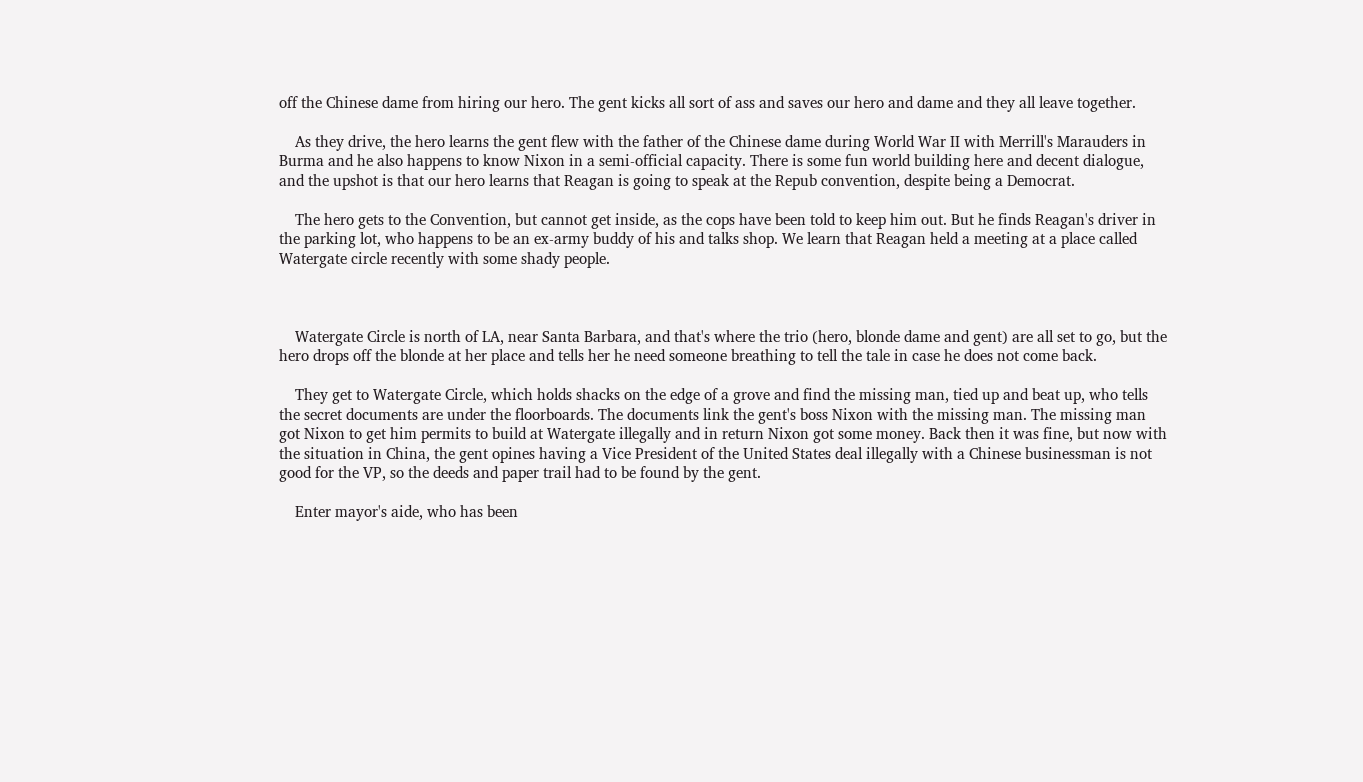off the Chinese dame from hiring our hero. The gent kicks all sort of ass and saves our hero and dame and they all leave together.

    As they drive, the hero learns the gent flew with the father of the Chinese dame during World War II with Merrill's Marauders in Burma and he also happens to know Nixon in a semi-official capacity. There is some fun world building here and decent dialogue, and the upshot is that our hero learns that Reagan is going to speak at the Repub convention, despite being a Democrat.

    The hero gets to the Convention, but cannot get inside, as the cops have been told to keep him out. But he finds Reagan's driver in the parking lot, who happens to be an ex-army buddy of his and talks shop. We learn that Reagan held a meeting at a place called Watergate circle recently with some shady people.



    Watergate Circle is north of LA, near Santa Barbara, and that's where the trio (hero, blonde dame and gent) are all set to go, but the hero drops off the blonde at her place and tells her he need someone breathing to tell the tale in case he does not come back.

    They get to Watergate Circle, which holds shacks on the edge of a grove and find the missing man, tied up and beat up, who tells the secret documents are under the floorboards. The documents link the gent's boss Nixon with the missing man. The missing man got Nixon to get him permits to build at Watergate illegally and in return Nixon got some money. Back then it was fine, but now with the situation in China, the gent opines having a Vice President of the United States deal illegally with a Chinese businessman is not good for the VP, so the deeds and paper trail had to be found by the gent.

    Enter mayor's aide, who has been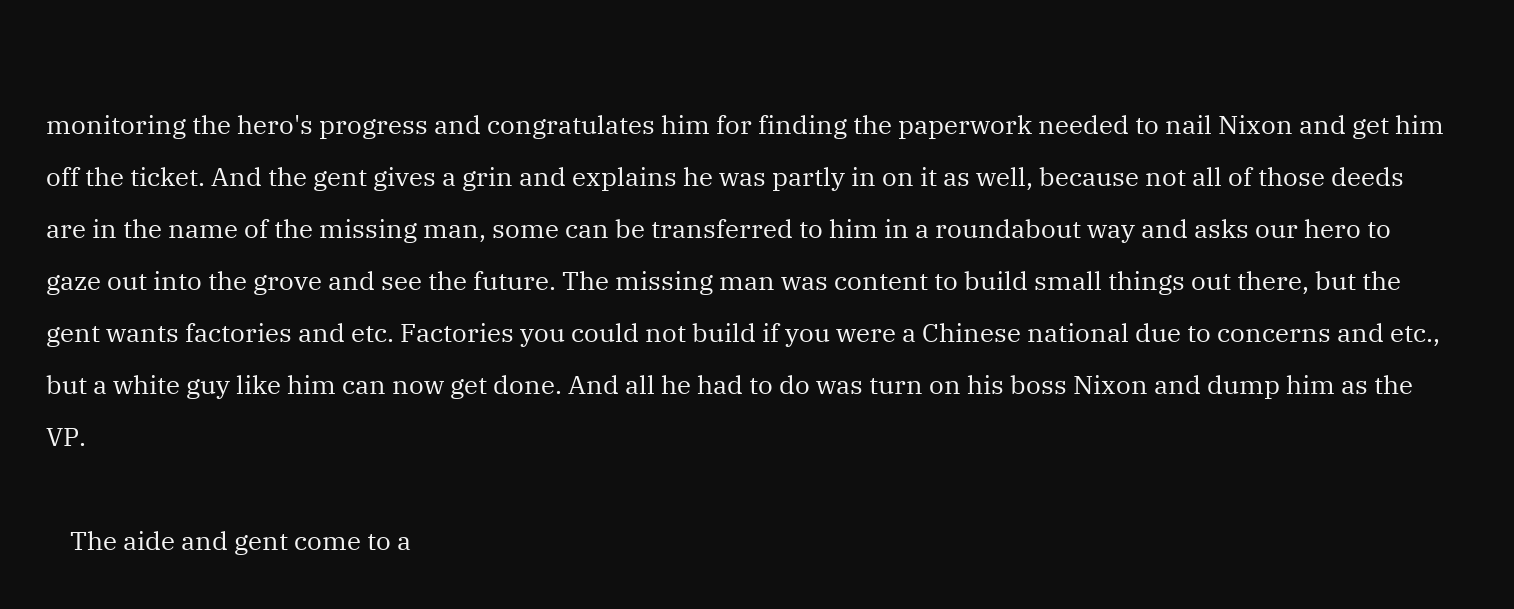monitoring the hero's progress and congratulates him for finding the paperwork needed to nail Nixon and get him off the ticket. And the gent gives a grin and explains he was partly in on it as well, because not all of those deeds are in the name of the missing man, some can be transferred to him in a roundabout way and asks our hero to gaze out into the grove and see the future. The missing man was content to build small things out there, but the gent wants factories and etc. Factories you could not build if you were a Chinese national due to concerns and etc., but a white guy like him can now get done. And all he had to do was turn on his boss Nixon and dump him as the VP.

    The aide and gent come to a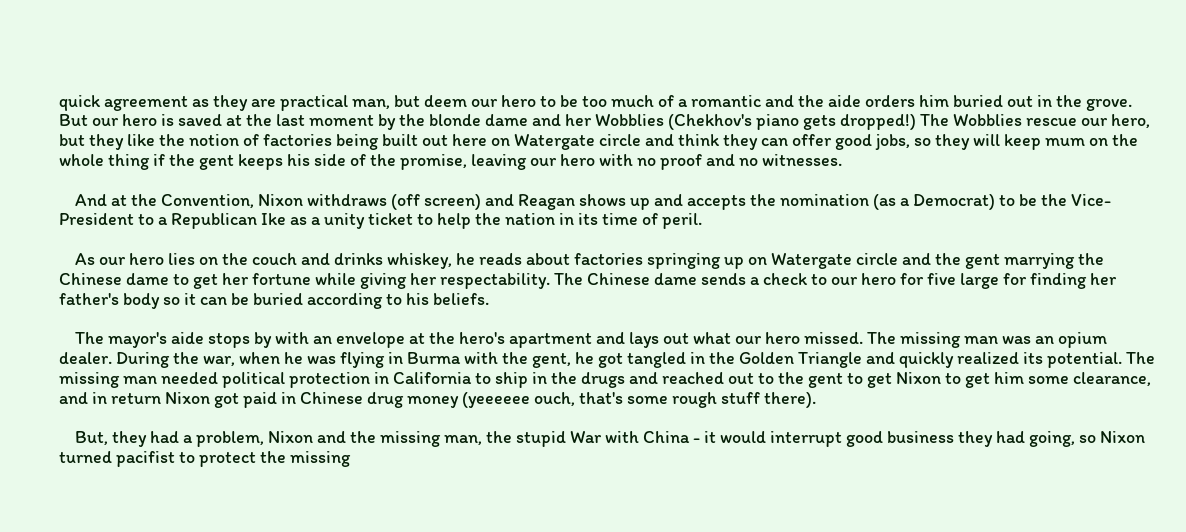quick agreement as they are practical man, but deem our hero to be too much of a romantic and the aide orders him buried out in the grove. But our hero is saved at the last moment by the blonde dame and her Wobblies (Chekhov's piano gets dropped!) The Wobblies rescue our hero, but they like the notion of factories being built out here on Watergate circle and think they can offer good jobs, so they will keep mum on the whole thing if the gent keeps his side of the promise, leaving our hero with no proof and no witnesses.

    And at the Convention, Nixon withdraws (off screen) and Reagan shows up and accepts the nomination (as a Democrat) to be the Vice-President to a Republican Ike as a unity ticket to help the nation in its time of peril.

    As our hero lies on the couch and drinks whiskey, he reads about factories springing up on Watergate circle and the gent marrying the Chinese dame to get her fortune while giving her respectability. The Chinese dame sends a check to our hero for five large for finding her father's body so it can be buried according to his beliefs.

    The mayor's aide stops by with an envelope at the hero's apartment and lays out what our hero missed. The missing man was an opium dealer. During the war, when he was flying in Burma with the gent, he got tangled in the Golden Triangle and quickly realized its potential. The missing man needed political protection in California to ship in the drugs and reached out to the gent to get Nixon to get him some clearance, and in return Nixon got paid in Chinese drug money (yeeeeee ouch, that's some rough stuff there).

    But, they had a problem, Nixon and the missing man, the stupid War with China - it would interrupt good business they had going, so Nixon turned pacifist to protect the missing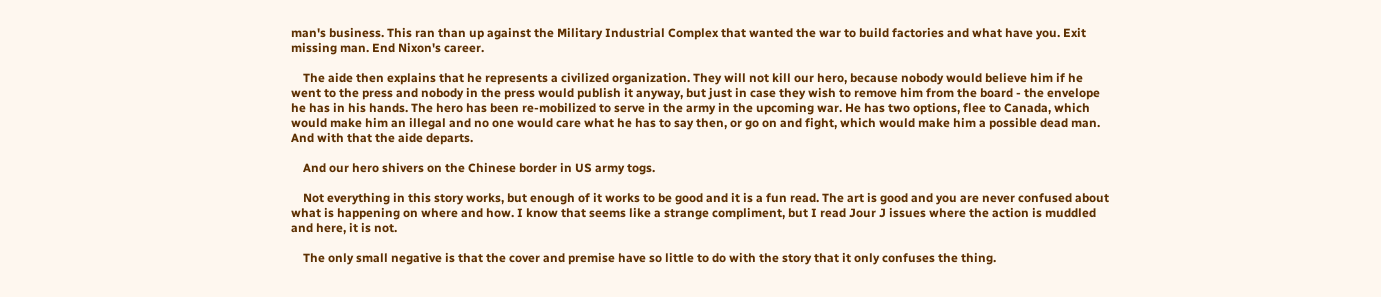man's business. This ran than up against the Military Industrial Complex that wanted the war to build factories and what have you. Exit missing man. End Nixon's career.

    The aide then explains that he represents a civilized organization. They will not kill our hero, because nobody would believe him if he went to the press and nobody in the press would publish it anyway, but just in case they wish to remove him from the board - the envelope he has in his hands. The hero has been re-mobilized to serve in the army in the upcoming war. He has two options, flee to Canada, which would make him an illegal and no one would care what he has to say then, or go on and fight, which would make him a possible dead man. And with that the aide departs.

    And our hero shivers on the Chinese border in US army togs.

    Not everything in this story works, but enough of it works to be good and it is a fun read. The art is good and you are never confused about what is happening on where and how. I know that seems like a strange compliment, but I read Jour J issues where the action is muddled and here, it is not.

    The only small negative is that the cover and premise have so little to do with the story that it only confuses the thing.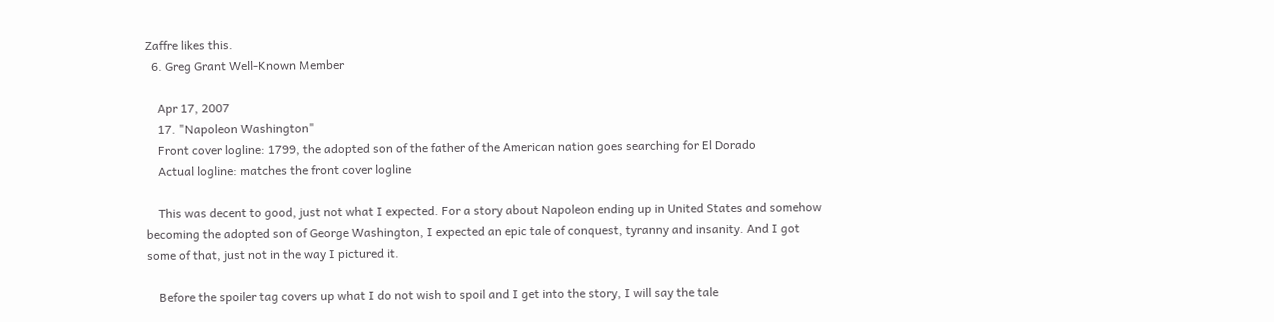Zaffre likes this.
  6. Greg Grant Well-Known Member

    Apr 17, 2007
    17. "Napoleon Washington"
    Front cover logline: 1799, the adopted son of the father of the American nation goes searching for El Dorado
    Actual logline: matches the front cover logline

    This was decent to good, just not what I expected. For a story about Napoleon ending up in United States and somehow becoming the adopted son of George Washington, I expected an epic tale of conquest, tyranny and insanity. And I got some of that, just not in the way I pictured it.

    Before the spoiler tag covers up what I do not wish to spoil and I get into the story, I will say the tale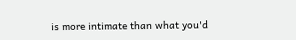is more intimate than what you'd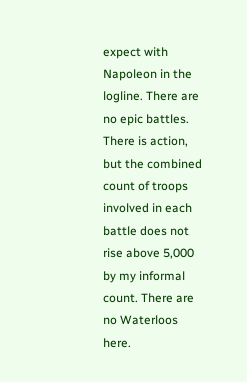expect with Napoleon in the logline. There are no epic battles. There is action, but the combined count of troops involved in each battle does not rise above 5,000 by my informal count. There are no Waterloos here.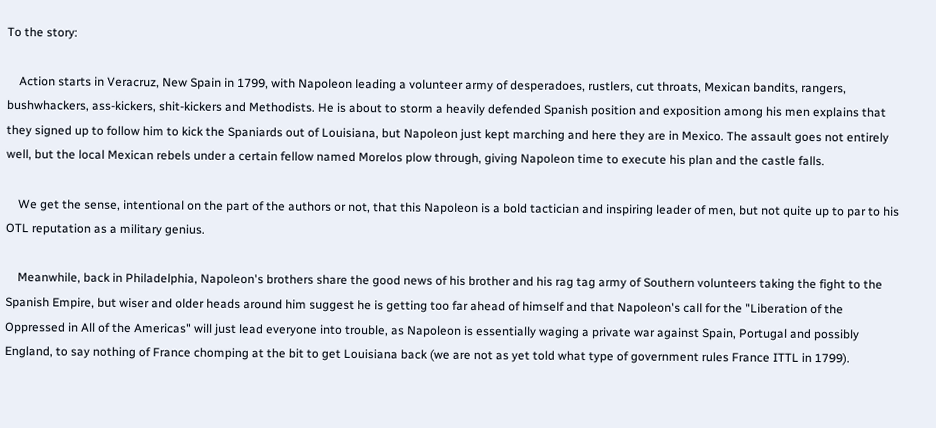To the story:

    Action starts in Veracruz, New Spain in 1799, with Napoleon leading a volunteer army of desperadoes, rustlers, cut throats, Mexican bandits, rangers, bushwhackers, ass-kickers, shit-kickers and Methodists. He is about to storm a heavily defended Spanish position and exposition among his men explains that they signed up to follow him to kick the Spaniards out of Louisiana, but Napoleon just kept marching and here they are in Mexico. The assault goes not entirely well, but the local Mexican rebels under a certain fellow named Morelos plow through, giving Napoleon time to execute his plan and the castle falls.

    We get the sense, intentional on the part of the authors or not, that this Napoleon is a bold tactician and inspiring leader of men, but not quite up to par to his OTL reputation as a military genius.

    Meanwhile, back in Philadelphia, Napoleon's brothers share the good news of his brother and his rag tag army of Southern volunteers taking the fight to the Spanish Empire, but wiser and older heads around him suggest he is getting too far ahead of himself and that Napoleon's call for the "Liberation of the Oppressed in All of the Americas" will just lead everyone into trouble, as Napoleon is essentially waging a private war against Spain, Portugal and possibly England, to say nothing of France chomping at the bit to get Louisiana back (we are not as yet told what type of government rules France ITTL in 1799).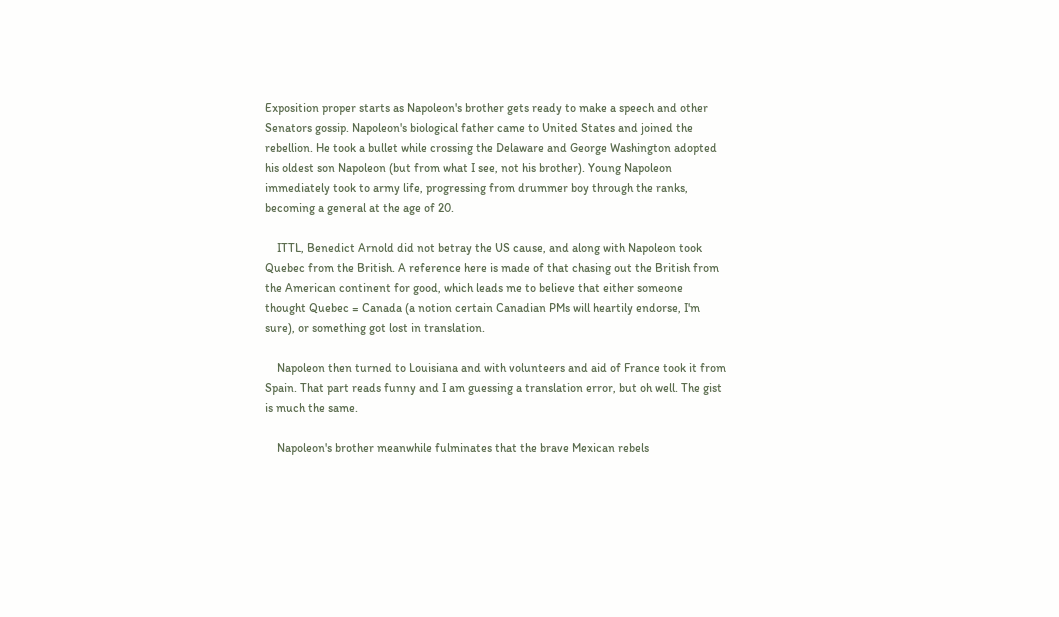Exposition proper starts as Napoleon's brother gets ready to make a speech and other Senators gossip. Napoleon's biological father came to United States and joined the rebellion. He took a bullet while crossing the Delaware and George Washington adopted his oldest son Napoleon (but from what I see, not his brother). Young Napoleon immediately took to army life, progressing from drummer boy through the ranks, becoming a general at the age of 20.

    ITTL, Benedict Arnold did not betray the US cause, and along with Napoleon took Quebec from the British. A reference here is made of that chasing out the British from the American continent for good, which leads me to believe that either someone thought Quebec = Canada (a notion certain Canadian PMs will heartily endorse, I'm sure), or something got lost in translation.

    Napoleon then turned to Louisiana and with volunteers and aid of France took it from Spain. That part reads funny and I am guessing a translation error, but oh well. The gist is much the same.

    Napoleon's brother meanwhile fulminates that the brave Mexican rebels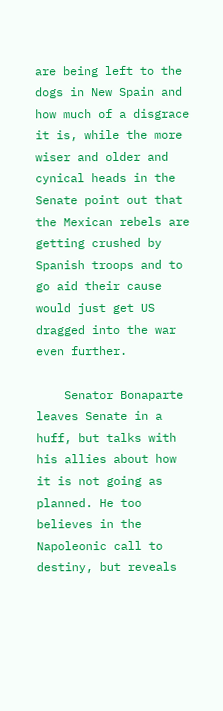are being left to the dogs in New Spain and how much of a disgrace it is, while the more wiser and older and cynical heads in the Senate point out that the Mexican rebels are getting crushed by Spanish troops and to go aid their cause would just get US dragged into the war even further.

    Senator Bonaparte leaves Senate in a huff, but talks with his allies about how it is not going as planned. He too believes in the Napoleonic call to destiny, but reveals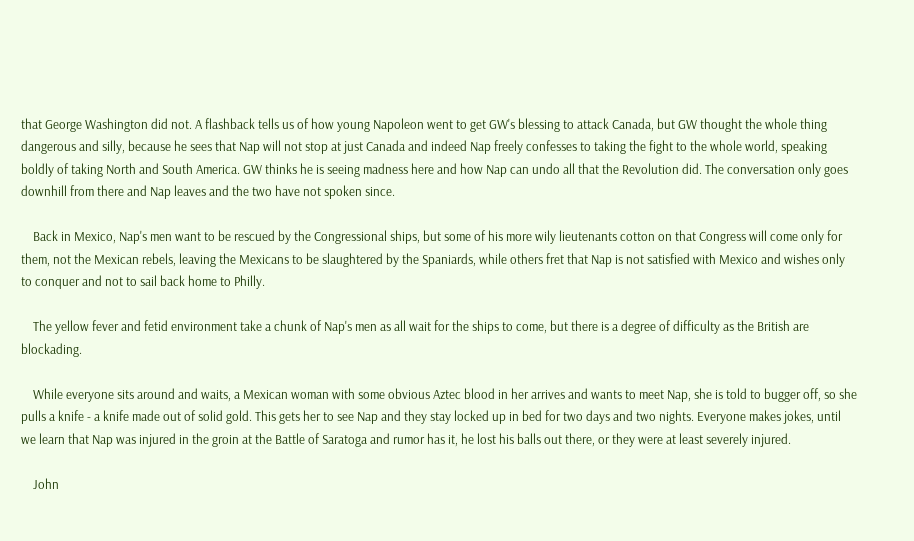that George Washington did not. A flashback tells us of how young Napoleon went to get GW's blessing to attack Canada, but GW thought the whole thing dangerous and silly, because he sees that Nap will not stop at just Canada and indeed Nap freely confesses to taking the fight to the whole world, speaking boldly of taking North and South America. GW thinks he is seeing madness here and how Nap can undo all that the Revolution did. The conversation only goes downhill from there and Nap leaves and the two have not spoken since.

    Back in Mexico, Nap's men want to be rescued by the Congressional ships, but some of his more wily lieutenants cotton on that Congress will come only for them, not the Mexican rebels, leaving the Mexicans to be slaughtered by the Spaniards, while others fret that Nap is not satisfied with Mexico and wishes only to conquer and not to sail back home to Philly.

    The yellow fever and fetid environment take a chunk of Nap's men as all wait for the ships to come, but there is a degree of difficulty as the British are blockading.

    While everyone sits around and waits, a Mexican woman with some obvious Aztec blood in her arrives and wants to meet Nap, she is told to bugger off, so she pulls a knife - a knife made out of solid gold. This gets her to see Nap and they stay locked up in bed for two days and two nights. Everyone makes jokes, until we learn that Nap was injured in the groin at the Battle of Saratoga and rumor has it, he lost his balls out there, or they were at least severely injured.

    John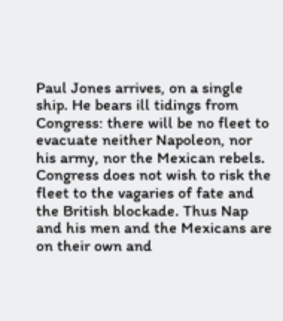Paul Jones arrives, on a single ship. He bears ill tidings from Congress: there will be no fleet to evacuate neither Napoleon, nor his army, nor the Mexican rebels. Congress does not wish to risk the fleet to the vagaries of fate and the British blockade. Thus Nap and his men and the Mexicans are on their own and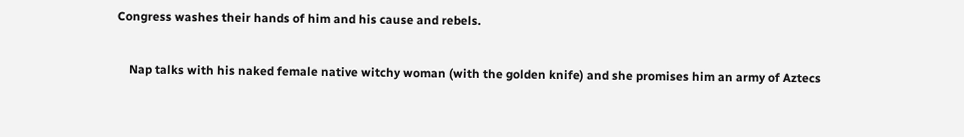Congress washes their hands of him and his cause and rebels.

    Nap talks with his naked female native witchy woman (with the golden knife) and she promises him an army of Aztecs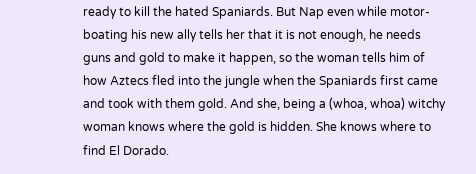ready to kill the hated Spaniards. But Nap even while motor-boating his new ally tells her that it is not enough, he needs guns and gold to make it happen, so the woman tells him of how Aztecs fled into the jungle when the Spaniards first came and took with them gold. And she, being a (whoa, whoa) witchy woman knows where the gold is hidden. She knows where to find El Dorado.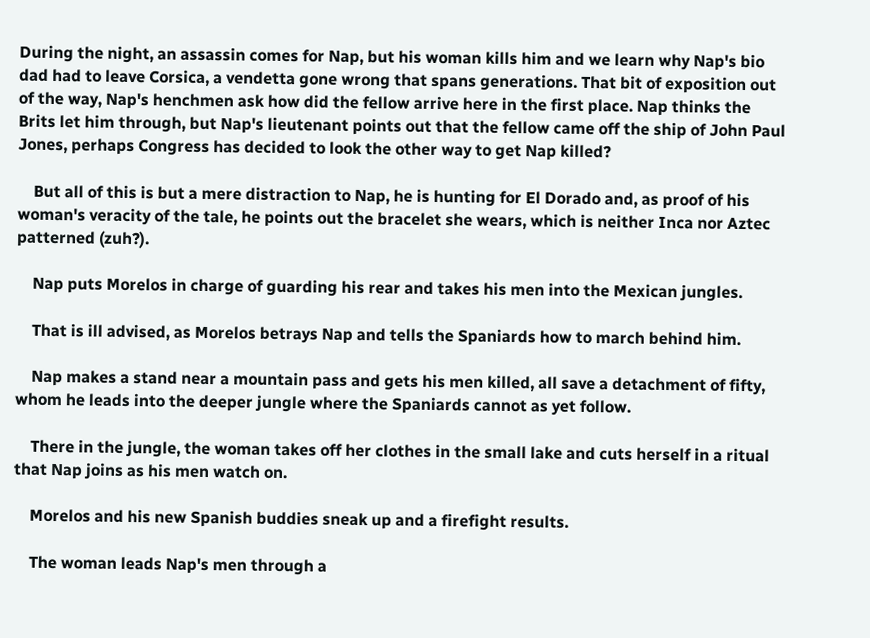During the night, an assassin comes for Nap, but his woman kills him and we learn why Nap's bio dad had to leave Corsica, a vendetta gone wrong that spans generations. That bit of exposition out of the way, Nap's henchmen ask how did the fellow arrive here in the first place. Nap thinks the Brits let him through, but Nap's lieutenant points out that the fellow came off the ship of John Paul Jones, perhaps Congress has decided to look the other way to get Nap killed?

    But all of this is but a mere distraction to Nap, he is hunting for El Dorado and, as proof of his woman's veracity of the tale, he points out the bracelet she wears, which is neither Inca nor Aztec patterned (zuh?).

    Nap puts Morelos in charge of guarding his rear and takes his men into the Mexican jungles.

    That is ill advised, as Morelos betrays Nap and tells the Spaniards how to march behind him.

    Nap makes a stand near a mountain pass and gets his men killed, all save a detachment of fifty, whom he leads into the deeper jungle where the Spaniards cannot as yet follow.

    There in the jungle, the woman takes off her clothes in the small lake and cuts herself in a ritual that Nap joins as his men watch on.

    Morelos and his new Spanish buddies sneak up and a firefight results.

    The woman leads Nap's men through a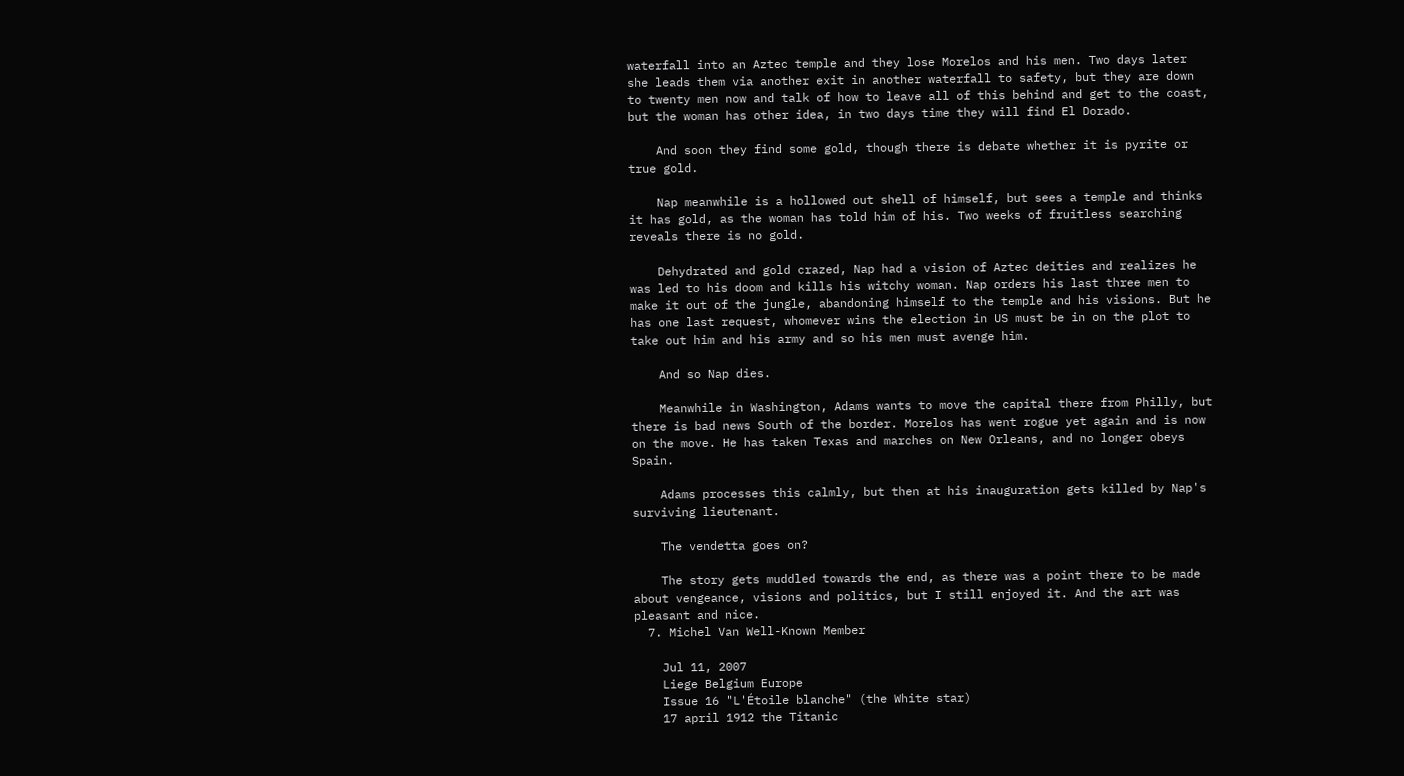waterfall into an Aztec temple and they lose Morelos and his men. Two days later she leads them via another exit in another waterfall to safety, but they are down to twenty men now and talk of how to leave all of this behind and get to the coast, but the woman has other idea, in two days time they will find El Dorado.

    And soon they find some gold, though there is debate whether it is pyrite or true gold.

    Nap meanwhile is a hollowed out shell of himself, but sees a temple and thinks it has gold, as the woman has told him of his. Two weeks of fruitless searching reveals there is no gold.

    Dehydrated and gold crazed, Nap had a vision of Aztec deities and realizes he was led to his doom and kills his witchy woman. Nap orders his last three men to make it out of the jungle, abandoning himself to the temple and his visions. But he has one last request, whomever wins the election in US must be in on the plot to take out him and his army and so his men must avenge him.

    And so Nap dies.

    Meanwhile in Washington, Adams wants to move the capital there from Philly, but there is bad news South of the border. Morelos has went rogue yet again and is now on the move. He has taken Texas and marches on New Orleans, and no longer obeys Spain.

    Adams processes this calmly, but then at his inauguration gets killed by Nap's surviving lieutenant.

    The vendetta goes on?

    The story gets muddled towards the end, as there was a point there to be made about vengeance, visions and politics, but I still enjoyed it. And the art was pleasant and nice.
  7. Michel Van Well-Known Member

    Jul 11, 2007
    Liege Belgium Europe
    Issue 16 "L'Étoile blanche" (the White star)
    17 april 1912 the Titanic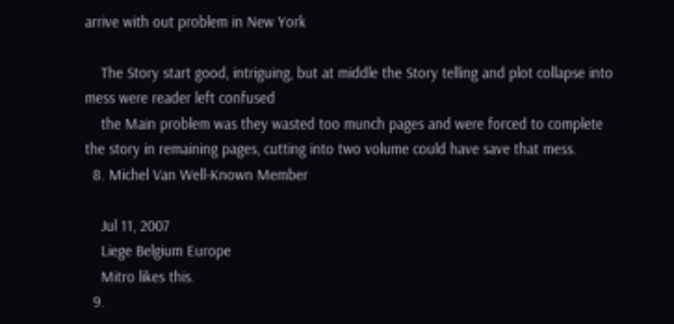arrive with out problem in New York

    The Story start good, intriguing, but at middle the Story telling and plot collapse into mess were reader left confused
    the Main problem was they wasted too munch pages and were forced to complete the story in remaining pages, cutting into two volume could have save that mess.
  8. Michel Van Well-Known Member

    Jul 11, 2007
    Liege Belgium Europe
    Mitro likes this.
  9.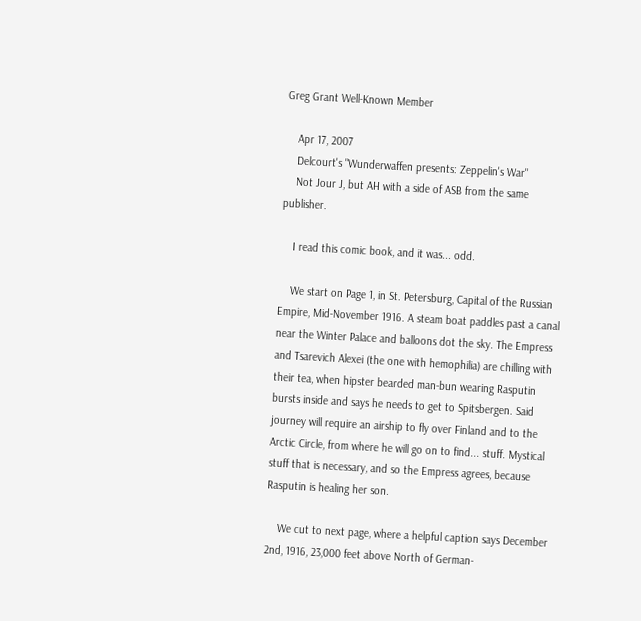Greg Grant Well-Known Member

    Apr 17, 2007
    Delcourt's "Wunderwaffen presents: Zeppelin's War"
    Not Jour J, but AH with a side of ASB from the same publisher.

    I read this comic book, and it was... odd.

    We start on Page 1, in St. Petersburg, Capital of the Russian Empire, Mid-November 1916. A steam boat paddles past a canal near the Winter Palace and balloons dot the sky. The Empress and Tsarevich Alexei (the one with hemophilia) are chilling with their tea, when hipster bearded man-bun wearing Rasputin bursts inside and says he needs to get to Spitsbergen. Said journey will require an airship to fly over Finland and to the Arctic Circle, from where he will go on to find... stuff. Mystical stuff that is necessary, and so the Empress agrees, because Rasputin is healing her son.

    We cut to next page, where a helpful caption says December 2nd, 1916, 23,000 feet above North of German-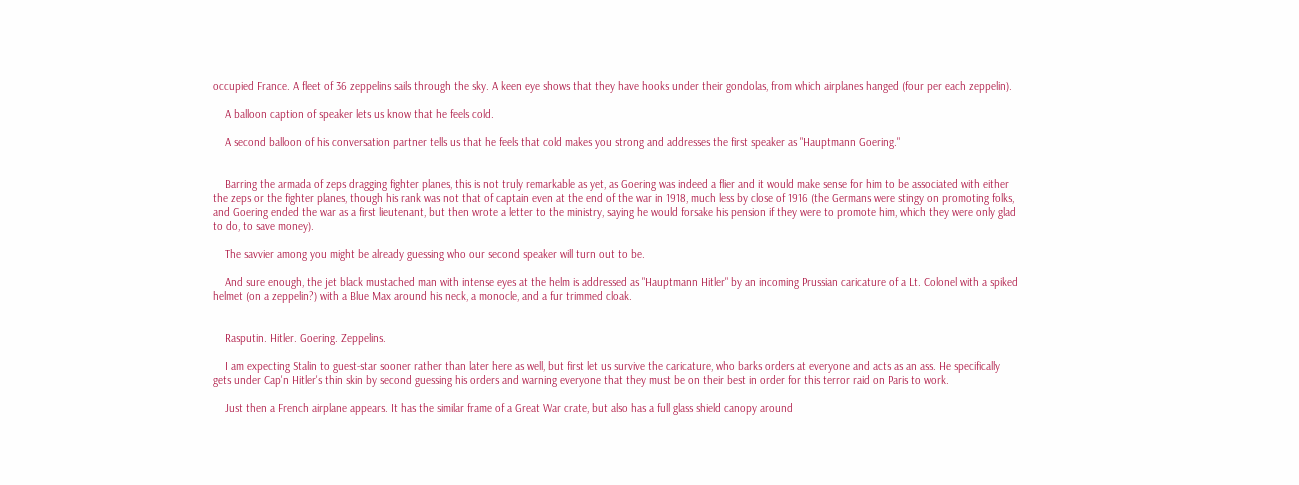occupied France. A fleet of 36 zeppelins sails through the sky. A keen eye shows that they have hooks under their gondolas, from which airplanes hanged (four per each zeppelin).

    A balloon caption of speaker lets us know that he feels cold.

    A second balloon of his conversation partner tells us that he feels that cold makes you strong and addresses the first speaker as "Hauptmann Goering."


    Barring the armada of zeps dragging fighter planes, this is not truly remarkable as yet, as Goering was indeed a flier and it would make sense for him to be associated with either the zeps or the fighter planes, though his rank was not that of captain even at the end of the war in 1918, much less by close of 1916 (the Germans were stingy on promoting folks, and Goering ended the war as a first lieutenant, but then wrote a letter to the ministry, saying he would forsake his pension if they were to promote him, which they were only glad to do, to save money).

    The savvier among you might be already guessing who our second speaker will turn out to be.

    And sure enough, the jet black mustached man with intense eyes at the helm is addressed as "Hauptmann Hitler" by an incoming Prussian caricature of a Lt. Colonel with a spiked helmet (on a zeppelin?) with a Blue Max around his neck, a monocle, and a fur trimmed cloak.


    Rasputin. Hitler. Goering. Zeppelins.

    I am expecting Stalin to guest-star sooner rather than later here as well, but first let us survive the caricature, who barks orders at everyone and acts as an ass. He specifically gets under Cap'n Hitler's thin skin by second guessing his orders and warning everyone that they must be on their best in order for this terror raid on Paris to work.

    Just then a French airplane appears. It has the similar frame of a Great War crate, but also has a full glass shield canopy around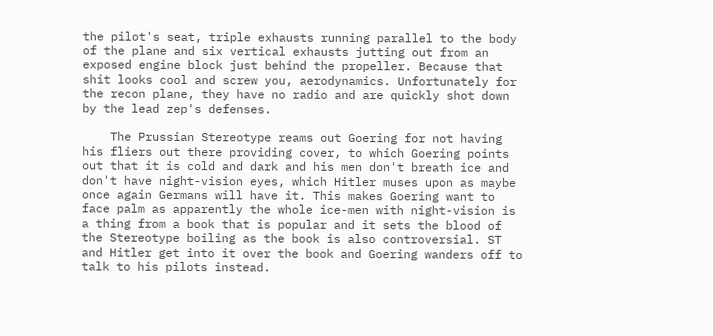the pilot's seat, triple exhausts running parallel to the body of the plane and six vertical exhausts jutting out from an exposed engine block just behind the propeller. Because that shit looks cool and screw you, aerodynamics. Unfortunately for the recon plane, they have no radio and are quickly shot down by the lead zep's defenses.

    The Prussian Stereotype reams out Goering for not having his fliers out there providing cover, to which Goering points out that it is cold and dark and his men don't breath ice and don't have night-vision eyes, which Hitler muses upon as maybe once again Germans will have it. This makes Goering want to face palm as apparently the whole ice-men with night-vision is a thing from a book that is popular and it sets the blood of the Stereotype boiling as the book is also controversial. ST and Hitler get into it over the book and Goering wanders off to talk to his pilots instead.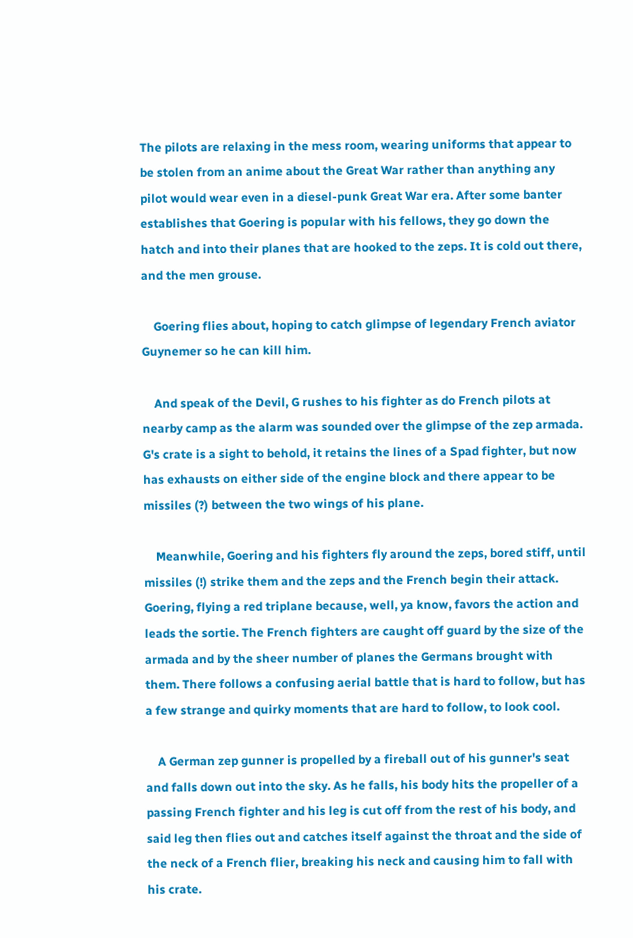The pilots are relaxing in the mess room, wearing uniforms that appear to be stolen from an anime about the Great War rather than anything any pilot would wear even in a diesel-punk Great War era. After some banter establishes that Goering is popular with his fellows, they go down the hatch and into their planes that are hooked to the zeps. It is cold out there, and the men grouse.

    Goering flies about, hoping to catch glimpse of legendary French aviator Guynemer so he can kill him.

    And speak of the Devil, G rushes to his fighter as do French pilots at nearby camp as the alarm was sounded over the glimpse of the zep armada. G's crate is a sight to behold, it retains the lines of a Spad fighter, but now has exhausts on either side of the engine block and there appear to be missiles (?) between the two wings of his plane.

    Meanwhile, Goering and his fighters fly around the zeps, bored stiff, until missiles (!) strike them and the zeps and the French begin their attack. Goering, flying a red triplane because, well, ya know, favors the action and leads the sortie. The French fighters are caught off guard by the size of the armada and by the sheer number of planes the Germans brought with them. There follows a confusing aerial battle that is hard to follow, but has a few strange and quirky moments that are hard to follow, to look cool.

    A German zep gunner is propelled by a fireball out of his gunner's seat and falls down out into the sky. As he falls, his body hits the propeller of a passing French fighter and his leg is cut off from the rest of his body, and said leg then flies out and catches itself against the throat and the side of the neck of a French flier, breaking his neck and causing him to fall with his crate.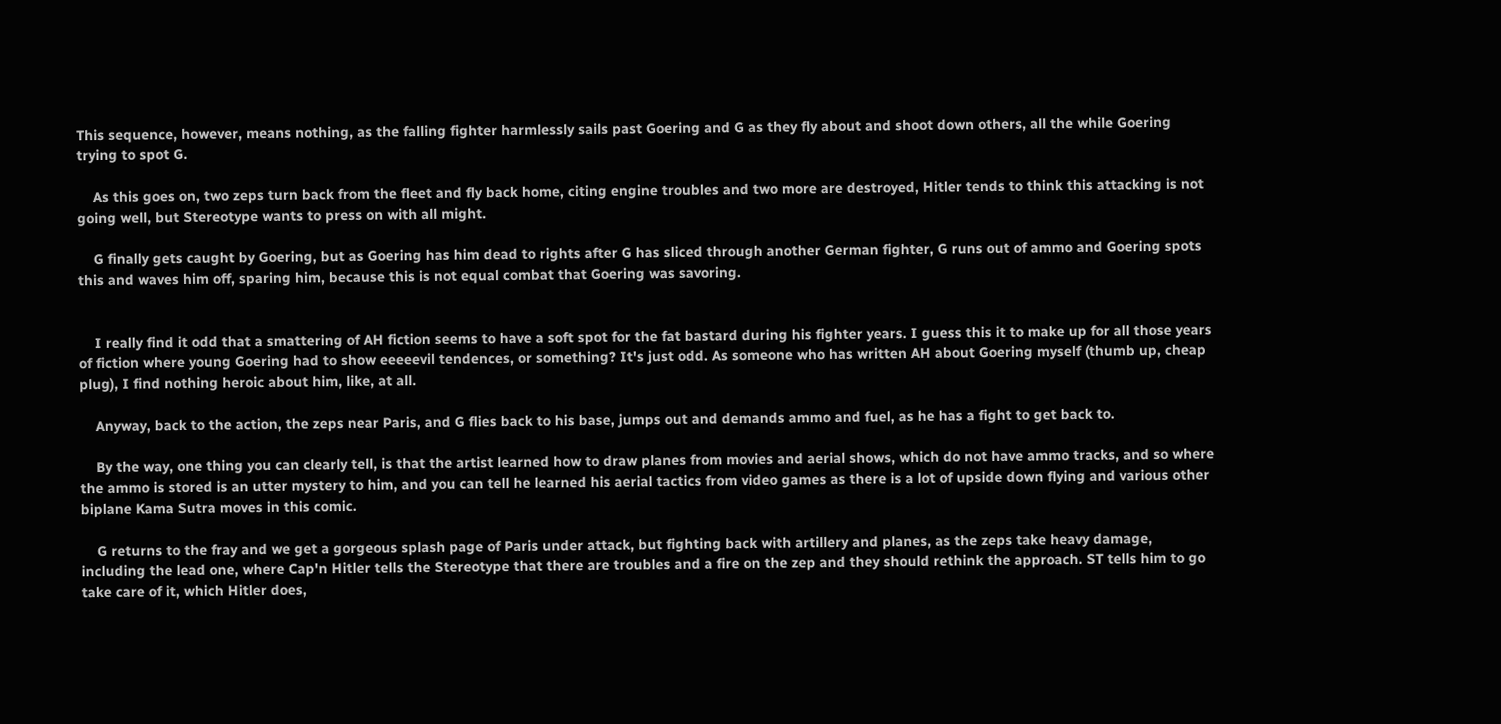This sequence, however, means nothing, as the falling fighter harmlessly sails past Goering and G as they fly about and shoot down others, all the while Goering trying to spot G.

    As this goes on, two zeps turn back from the fleet and fly back home, citing engine troubles and two more are destroyed, Hitler tends to think this attacking is not going well, but Stereotype wants to press on with all might.

    G finally gets caught by Goering, but as Goering has him dead to rights after G has sliced through another German fighter, G runs out of ammo and Goering spots this and waves him off, sparing him, because this is not equal combat that Goering was savoring.


    I really find it odd that a smattering of AH fiction seems to have a soft spot for the fat bastard during his fighter years. I guess this it to make up for all those years of fiction where young Goering had to show eeeeevil tendences, or something? It's just odd. As someone who has written AH about Goering myself (thumb up, cheap plug), I find nothing heroic about him, like, at all.

    Anyway, back to the action, the zeps near Paris, and G flies back to his base, jumps out and demands ammo and fuel, as he has a fight to get back to.

    By the way, one thing you can clearly tell, is that the artist learned how to draw planes from movies and aerial shows, which do not have ammo tracks, and so where the ammo is stored is an utter mystery to him, and you can tell he learned his aerial tactics from video games as there is a lot of upside down flying and various other biplane Kama Sutra moves in this comic.

    G returns to the fray and we get a gorgeous splash page of Paris under attack, but fighting back with artillery and planes, as the zeps take heavy damage, including the lead one, where Cap'n Hitler tells the Stereotype that there are troubles and a fire on the zep and they should rethink the approach. ST tells him to go take care of it, which Hitler does,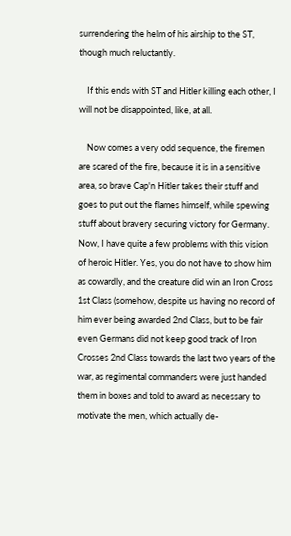surrendering the helm of his airship to the ST, though much reluctantly.

    If this ends with ST and Hitler killing each other, I will not be disappointed, like, at all.

    Now comes a very odd sequence, the firemen are scared of the fire, because it is in a sensitive area, so brave Cap'n Hitler takes their stuff and goes to put out the flames himself, while spewing stuff about bravery securing victory for Germany. Now, I have quite a few problems with this vision of heroic Hitler. Yes, you do not have to show him as cowardly, and the creature did win an Iron Cross 1st Class (somehow, despite us having no record of him ever being awarded 2nd Class, but to be fair even Germans did not keep good track of Iron Crosses 2nd Class towards the last two years of the war, as regimental commanders were just handed them in boxes and told to award as necessary to motivate the men, which actually de-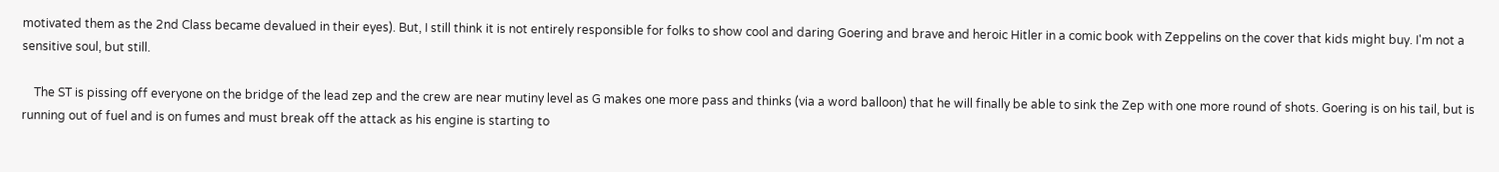motivated them as the 2nd Class became devalued in their eyes). But, I still think it is not entirely responsible for folks to show cool and daring Goering and brave and heroic Hitler in a comic book with Zeppelins on the cover that kids might buy. I'm not a sensitive soul, but still.

    The ST is pissing off everyone on the bridge of the lead zep and the crew are near mutiny level as G makes one more pass and thinks (via a word balloon) that he will finally be able to sink the Zep with one more round of shots. Goering is on his tail, but is running out of fuel and is on fumes and must break off the attack as his engine is starting to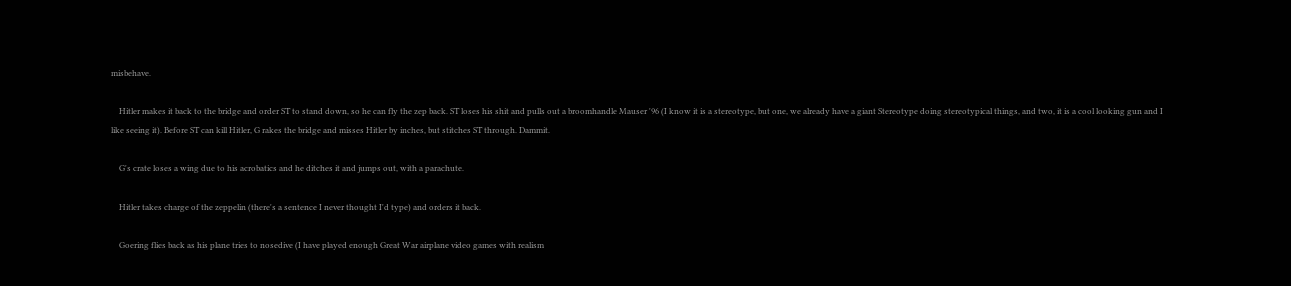misbehave.

    Hitler makes it back to the bridge and order ST to stand down, so he can fly the zep back. ST loses his shit and pulls out a broomhandle Mauser '96 (I know it is a stereotype, but one, we already have a giant Stereotype doing stereotypical things, and two, it is a cool looking gun and I like seeing it). Before ST can kill Hitler, G rakes the bridge and misses Hitler by inches, but stitches ST through. Dammit.

    G's crate loses a wing due to his acrobatics and he ditches it and jumps out, with a parachute.

    Hitler takes charge of the zeppelin (there's a sentence I never thought I'd type) and orders it back.

    Goering flies back as his plane tries to nosedive (I have played enough Great War airplane video games with realism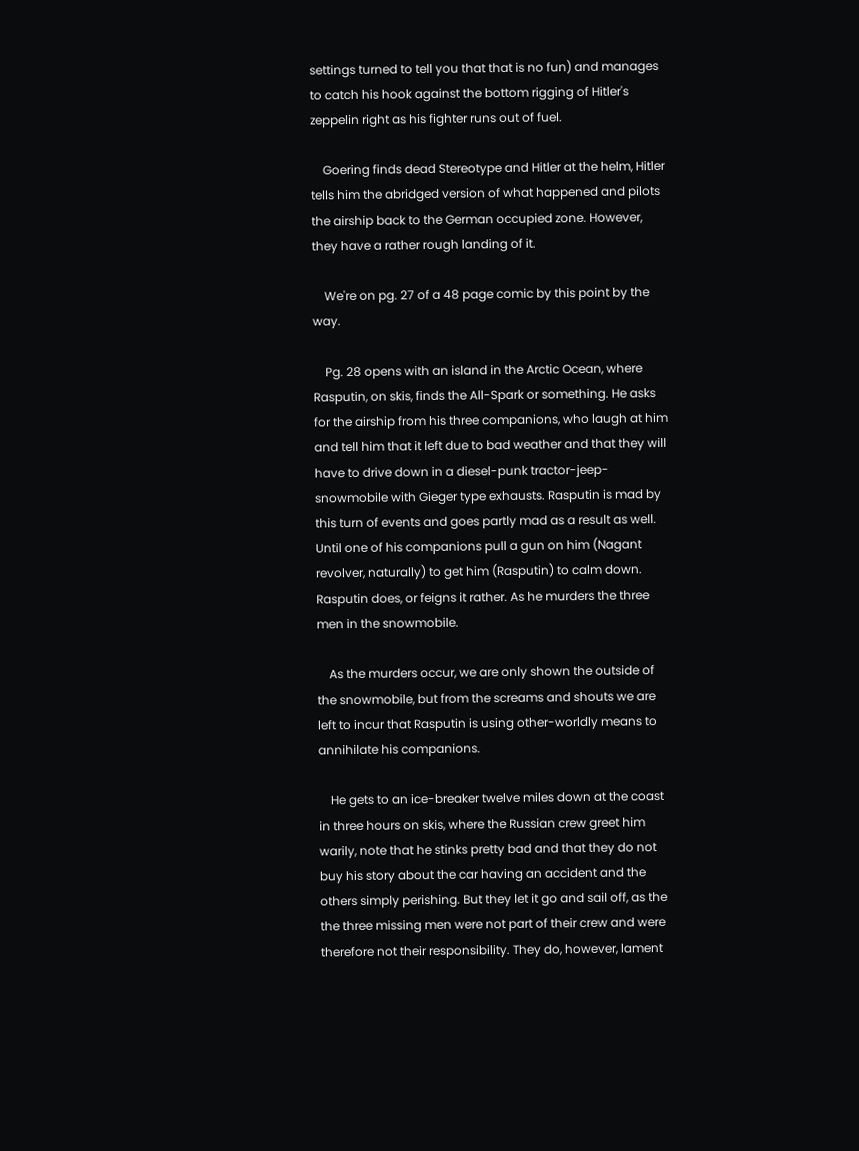settings turned to tell you that that is no fun) and manages to catch his hook against the bottom rigging of Hitler's zeppelin right as his fighter runs out of fuel.

    Goering finds dead Stereotype and Hitler at the helm, Hitler tells him the abridged version of what happened and pilots the airship back to the German occupied zone. However, they have a rather rough landing of it.

    We're on pg. 27 of a 48 page comic by this point by the way.

    Pg. 28 opens with an island in the Arctic Ocean, where Rasputin, on skis, finds the All-Spark or something. He asks for the airship from his three companions, who laugh at him and tell him that it left due to bad weather and that they will have to drive down in a diesel-punk tractor-jeep-snowmobile with Gieger type exhausts. Rasputin is mad by this turn of events and goes partly mad as a result as well. Until one of his companions pull a gun on him (Nagant revolver, naturally) to get him (Rasputin) to calm down. Rasputin does, or feigns it rather. As he murders the three men in the snowmobile.

    As the murders occur, we are only shown the outside of the snowmobile, but from the screams and shouts we are left to incur that Rasputin is using other-worldly means to annihilate his companions.

    He gets to an ice-breaker twelve miles down at the coast in three hours on skis, where the Russian crew greet him warily, note that he stinks pretty bad and that they do not buy his story about the car having an accident and the others simply perishing. But they let it go and sail off, as the the three missing men were not part of their crew and were therefore not their responsibility. They do, however, lament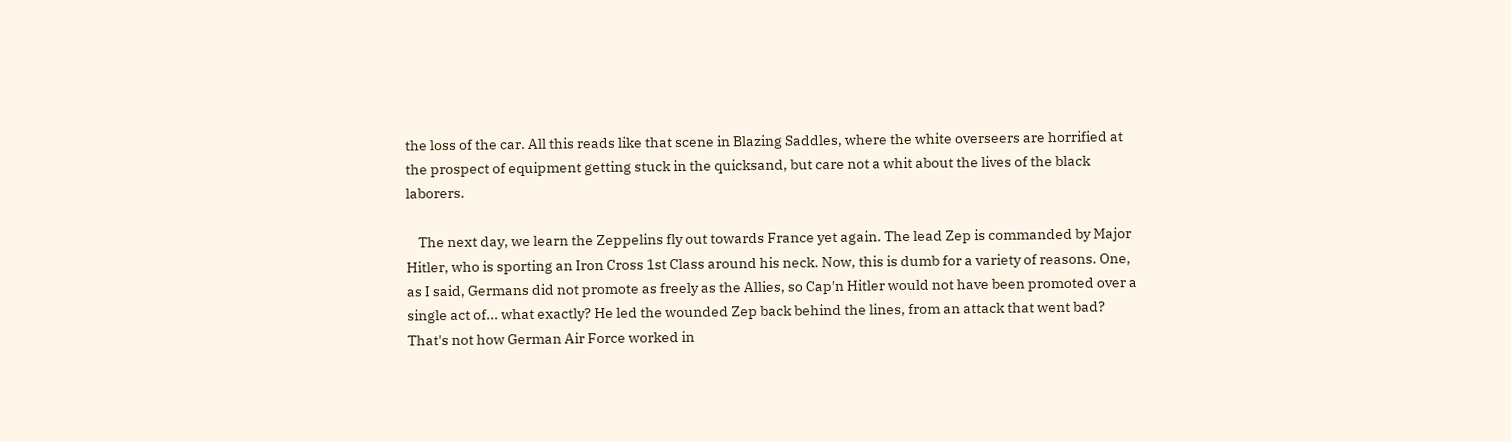the loss of the car. All this reads like that scene in Blazing Saddles, where the white overseers are horrified at the prospect of equipment getting stuck in the quicksand, but care not a whit about the lives of the black laborers.

    The next day, we learn the Zeppelins fly out towards France yet again. The lead Zep is commanded by Major Hitler, who is sporting an Iron Cross 1st Class around his neck. Now, this is dumb for a variety of reasons. One, as I said, Germans did not promote as freely as the Allies, so Cap'n Hitler would not have been promoted over a single act of... what exactly? He led the wounded Zep back behind the lines, from an attack that went bad? That's not how German Air Force worked in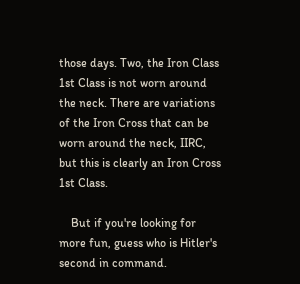those days. Two, the Iron Class 1st Class is not worn around the neck. There are variations of the Iron Cross that can be worn around the neck, IIRC, but this is clearly an Iron Cross 1st Class.

    But if you're looking for more fun, guess who is Hitler's second in command.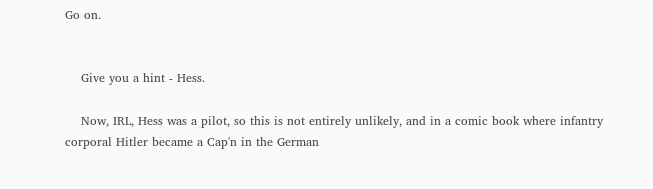Go on.


    Give you a hint - Hess.

    Now, IRL, Hess was a pilot, so this is not entirely unlikely, and in a comic book where infantry corporal Hitler became a Cap'n in the German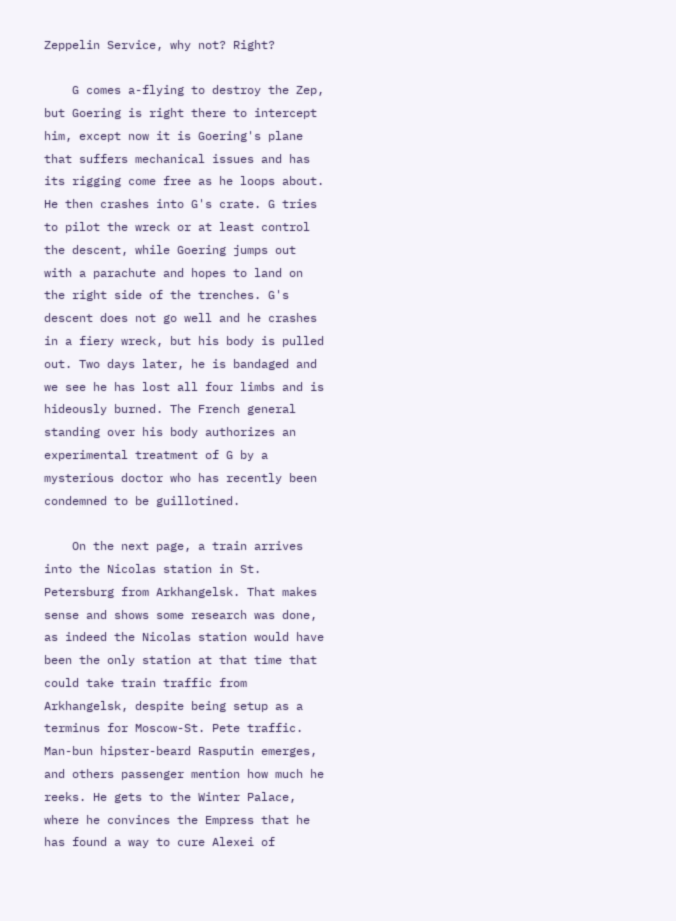Zeppelin Service, why not? Right?

    G comes a-flying to destroy the Zep, but Goering is right there to intercept him, except now it is Goering's plane that suffers mechanical issues and has its rigging come free as he loops about. He then crashes into G's crate. G tries to pilot the wreck or at least control the descent, while Goering jumps out with a parachute and hopes to land on the right side of the trenches. G's descent does not go well and he crashes in a fiery wreck, but his body is pulled out. Two days later, he is bandaged and we see he has lost all four limbs and is hideously burned. The French general standing over his body authorizes an experimental treatment of G by a mysterious doctor who has recently been condemned to be guillotined.

    On the next page, a train arrives into the Nicolas station in St. Petersburg from Arkhangelsk. That makes sense and shows some research was done, as indeed the Nicolas station would have been the only station at that time that could take train traffic from Arkhangelsk, despite being setup as a terminus for Moscow-St. Pete traffic. Man-bun hipster-beard Rasputin emerges, and others passenger mention how much he reeks. He gets to the Winter Palace, where he convinces the Empress that he has found a way to cure Alexei of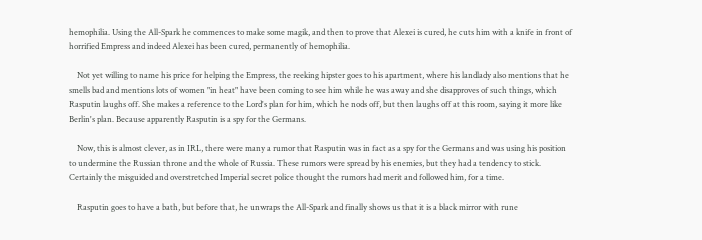hemophilia. Using the All-Spark he commences to make some magik, and then to prove that Alexei is cured, he cuts him with a knife in front of horrified Empress and indeed Alexei has been cured, permanently of hemophilia.

    Not yet willing to name his price for helping the Empress, the reeking hipster goes to his apartment, where his landlady also mentions that he smells bad and mentions lots of women "in heat" have been coming to see him while he was away and she disapproves of such things, which Rasputin laughs off. She makes a reference to the Lord's plan for him, which he nods off, but then laughs off at this room, saying it more like Berlin's plan. Because apparently Rasputin is a spy for the Germans.

    Now, this is almost clever, as in IRL, there were many a rumor that Rasputin was in fact as a spy for the Germans and was using his position to undermine the Russian throne and the whole of Russia. These rumors were spread by his enemies, but they had a tendency to stick. Certainly the misguided and overstretched Imperial secret police thought the rumors had merit and followed him, for a time.

    Rasputin goes to have a bath, but before that, he unwraps the All-Spark and finally shows us that it is a black mirror with rune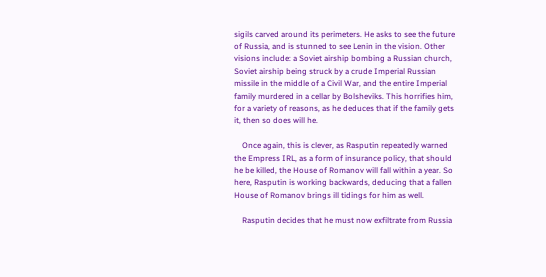sigils carved around its perimeters. He asks to see the future of Russia, and is stunned to see Lenin in the vision. Other visions include: a Soviet airship bombing a Russian church, Soviet airship being struck by a crude Imperial Russian missile in the middle of a Civil War, and the entire Imperial family murdered in a cellar by Bolsheviks. This horrifies him, for a variety of reasons, as he deduces that if the family gets it, then so does will he.

    Once again, this is clever, as Rasputin repeatedly warned the Empress IRL, as a form of insurance policy, that should he be killed, the House of Romanov will fall within a year. So here, Rasputin is working backwards, deducing that a fallen House of Romanov brings ill tidings for him as well.

    Rasputin decides that he must now exfiltrate from Russia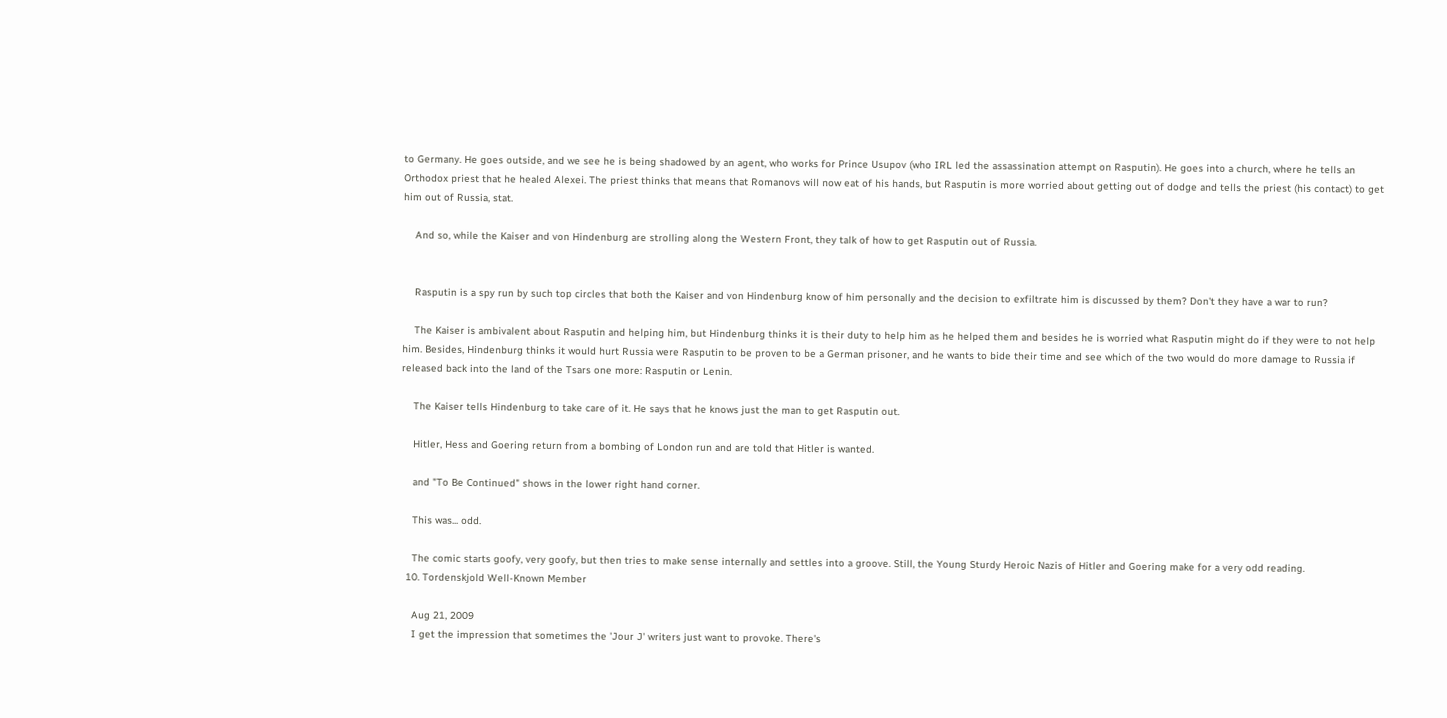to Germany. He goes outside, and we see he is being shadowed by an agent, who works for Prince Usupov (who IRL led the assassination attempt on Rasputin). He goes into a church, where he tells an Orthodox priest that he healed Alexei. The priest thinks that means that Romanovs will now eat of his hands, but Rasputin is more worried about getting out of dodge and tells the priest (his contact) to get him out of Russia, stat.

    And so, while the Kaiser and von Hindenburg are strolling along the Western Front, they talk of how to get Rasputin out of Russia.


    Rasputin is a spy run by such top circles that both the Kaiser and von Hindenburg know of him personally and the decision to exfiltrate him is discussed by them? Don't they have a war to run?

    The Kaiser is ambivalent about Rasputin and helping him, but Hindenburg thinks it is their duty to help him as he helped them and besides he is worried what Rasputin might do if they were to not help him. Besides, Hindenburg thinks it would hurt Russia were Rasputin to be proven to be a German prisoner, and he wants to bide their time and see which of the two would do more damage to Russia if released back into the land of the Tsars one more: Rasputin or Lenin.

    The Kaiser tells Hindenburg to take care of it. He says that he knows just the man to get Rasputin out.

    Hitler, Hess and Goering return from a bombing of London run and are told that Hitler is wanted.

    and "To Be Continued" shows in the lower right hand corner.

    This was... odd.

    The comic starts goofy, very goofy, but then tries to make sense internally and settles into a groove. Still, the Young Sturdy Heroic Nazis of Hitler and Goering make for a very odd reading.
  10. Tordenskjold Well-Known Member

    Aug 21, 2009
    I get the impression that sometimes the 'Jour J' writers just want to provoke. There's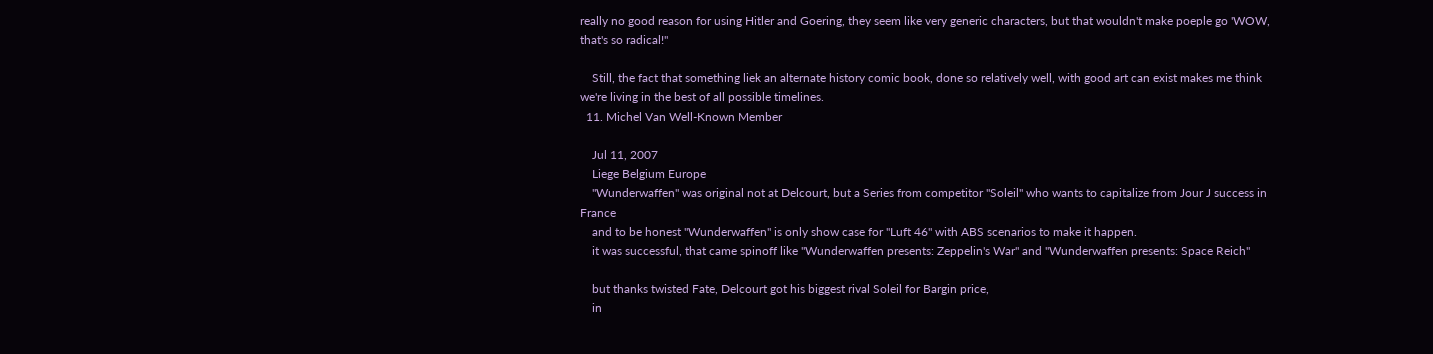really no good reason for using Hitler and Goering, they seem like very generic characters, but that wouldn't make poeple go 'WOW, that's so radical!"

    Still, the fact that something liek an alternate history comic book, done so relatively well, with good art can exist makes me think we're living in the best of all possible timelines.
  11. Michel Van Well-Known Member

    Jul 11, 2007
    Liege Belgium Europe
    "Wunderwaffen" was original not at Delcourt, but a Series from competitor "Soleil" who wants to capitalize from Jour J success in France
    and to be honest "Wunderwaffen" is only show case for "Luft 46" with ABS scenarios to make it happen.
    it was successful, that came spinoff like "Wunderwaffen presents: Zeppelin's War" and "Wunderwaffen presents: Space Reich"

    but thanks twisted Fate, Delcourt got his biggest rival Soleil for Bargin price,
    in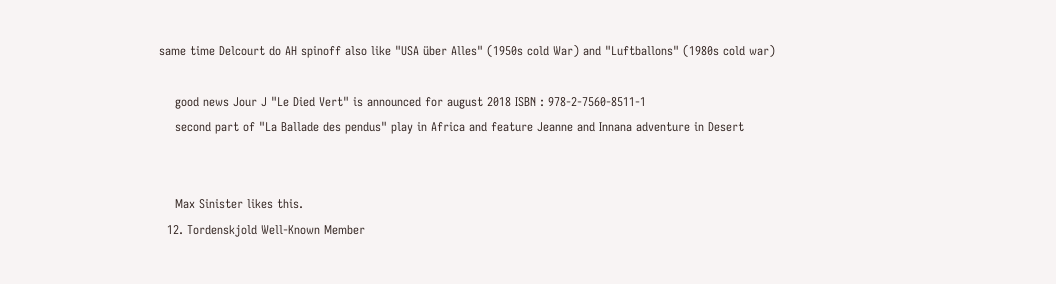same time Delcourt do AH spinoff also like "USA über Alles" (1950s cold War) and "Luftballons" (1980s cold war)

    good news Jour J "Le Died Vert" is announced for august 2018 ISBN : 978-2-7560-8511-1
    second part of "La Ballade des pendus" play in Africa and feature Jeanne and Innana adventure in Desert


    Max Sinister likes this.
  12. Tordenskjold Well-Known Member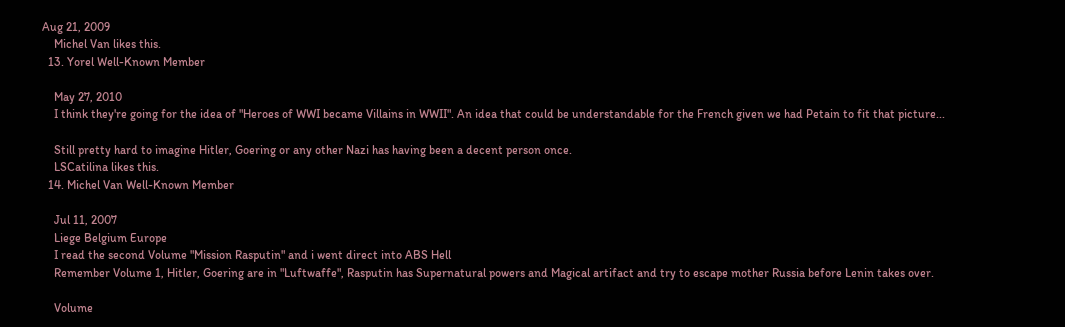Aug 21, 2009
    Michel Van likes this.
  13. Yorel Well-Known Member

    May 27, 2010
    I think they're going for the idea of "Heroes of WWI became Villains in WWII". An idea that could be understandable for the French given we had Petain to fit that picture...

    Still pretty hard to imagine Hitler, Goering or any other Nazi has having been a decent person once.
    LSCatilina likes this.
  14. Michel Van Well-Known Member

    Jul 11, 2007
    Liege Belgium Europe
    I read the second Volume "Mission Rasputin" and i went direct into ABS Hell
    Remember Volume 1, Hitler, Goering are in "Luftwaffe", Rasputin has Supernatural powers and Magical artifact and try to escape mother Russia before Lenin takes over.

    Volume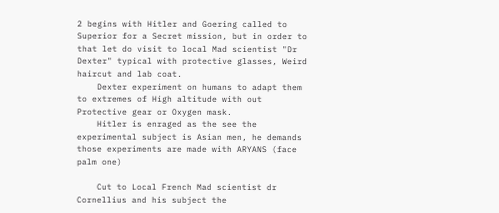2 begins with Hitler and Goering called to Superior for a Secret mission, but in order to that let do visit to local Mad scientist "Dr Dexter" typical with protective glasses, Weird haircut and lab coat.
    Dexter experiment on humans to adapt them to extremes of High altitude with out Protective gear or Oxygen mask.
    Hitler is enraged as the see the experimental subject is Asian men, he demands those experiments are made with ARYANS (face palm one)

    Cut to Local French Mad scientist dr Cornellius and his subject the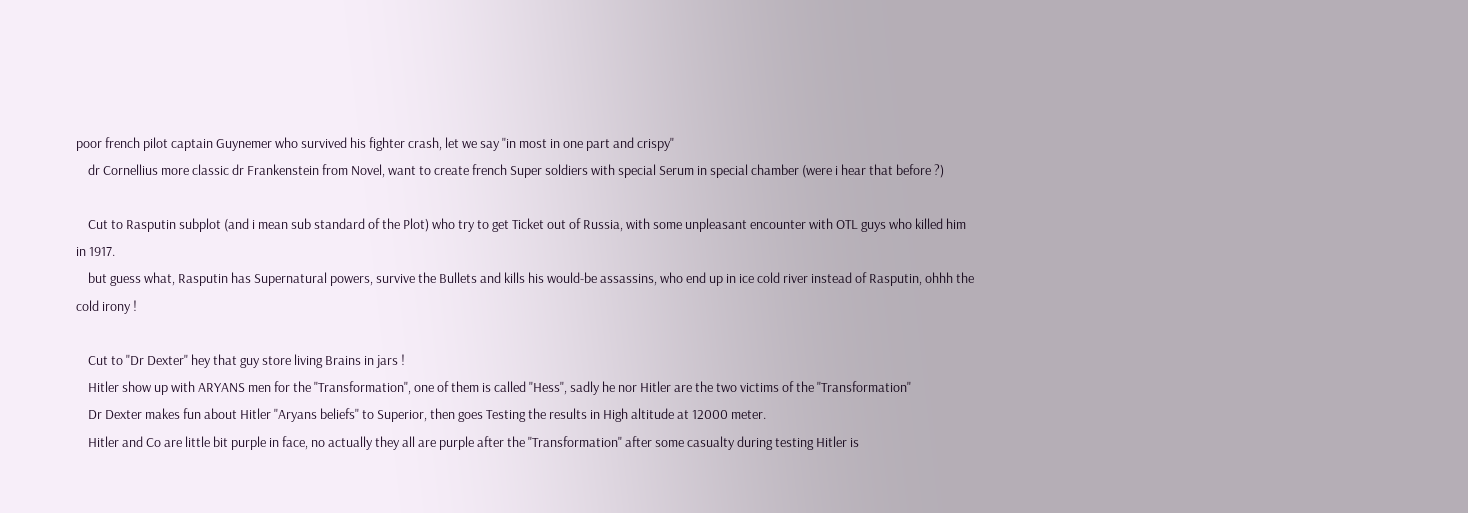poor french pilot captain Guynemer who survived his fighter crash, let we say "in most in one part and crispy"
    dr Cornellius more classic dr Frankenstein from Novel, want to create french Super soldiers with special Serum in special chamber (were i hear that before ?)

    Cut to Rasputin subplot (and i mean sub standard of the Plot) who try to get Ticket out of Russia, with some unpleasant encounter with OTL guys who killed him in 1917.
    but guess what, Rasputin has Supernatural powers, survive the Bullets and kills his would-be assassins, who end up in ice cold river instead of Rasputin, ohhh the cold irony !

    Cut to "Dr Dexter" hey that guy store living Brains in jars !
    Hitler show up with ARYANS men for the "Transformation", one of them is called "Hess", sadly he nor Hitler are the two victims of the "Transformation"
    Dr Dexter makes fun about Hitler "Aryans beliefs" to Superior, then goes Testing the results in High altitude at 12000 meter.
    Hitler and Co are little bit purple in face, no actually they all are purple after the "Transformation" after some casualty during testing Hitler is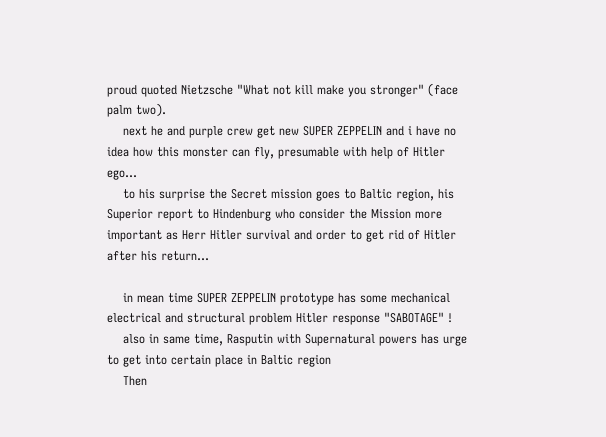proud quoted Nietzsche "What not kill make you stronger" (face palm two).
    next he and purple crew get new SUPER ZEPPELIN and i have no idea how this monster can fly, presumable with help of Hitler ego...
    to his surprise the Secret mission goes to Baltic region, his Superior report to Hindenburg who consider the Mission more important as Herr Hitler survival and order to get rid of Hitler after his return...

    in mean time SUPER ZEPPELIN prototype has some mechanical electrical and structural problem Hitler response "SABOTAGE" !
    also in same time, Rasputin with Supernatural powers has urge to get into certain place in Baltic region
    Then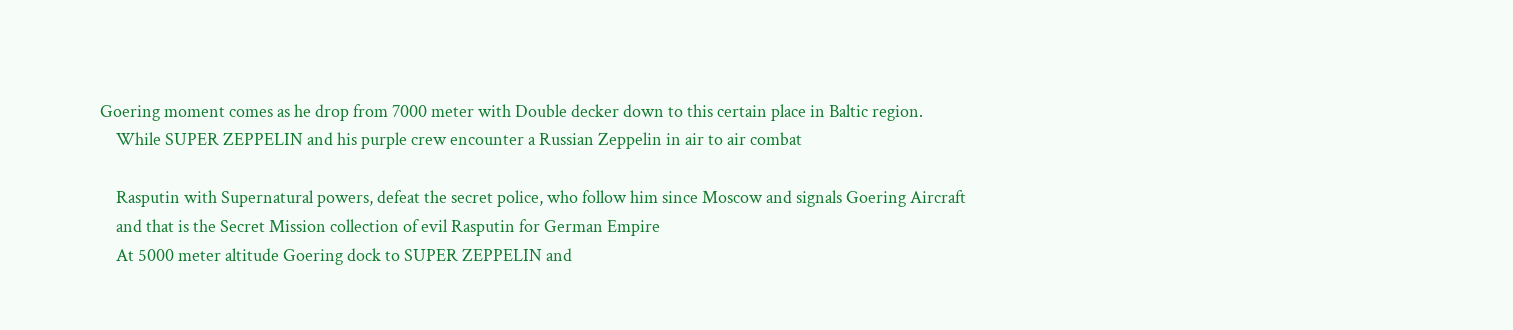Goering moment comes as he drop from 7000 meter with Double decker down to this certain place in Baltic region.
    While SUPER ZEPPELIN and his purple crew encounter a Russian Zeppelin in air to air combat

    Rasputin with Supernatural powers, defeat the secret police, who follow him since Moscow and signals Goering Aircraft
    and that is the Secret Mission collection of evil Rasputin for German Empire
    At 5000 meter altitude Goering dock to SUPER ZEPPELIN and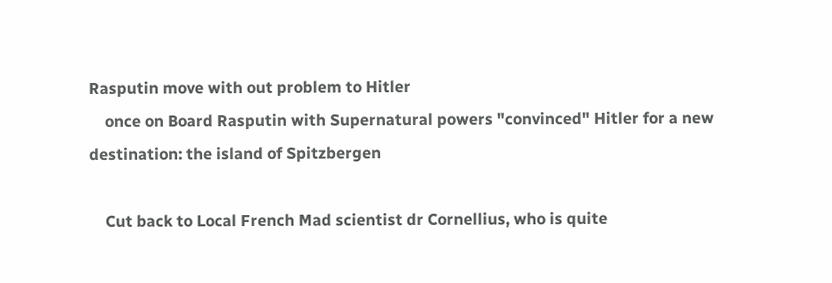Rasputin move with out problem to Hitler
    once on Board Rasputin with Supernatural powers "convinced" Hitler for a new destination: the island of Spitzbergen

    Cut back to Local French Mad scientist dr Cornellius, who is quite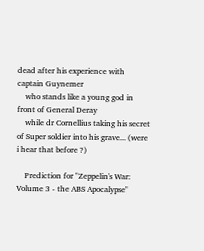dead after his experience with captain Guynemer
    who stands like a young god in front of General Deray
    while dr Cornellius taking his secret of Super soldier into his grave... (were i hear that before ?)

    Prediction for "Zeppelin's War: Volume 3 - the ABS Apocalypse"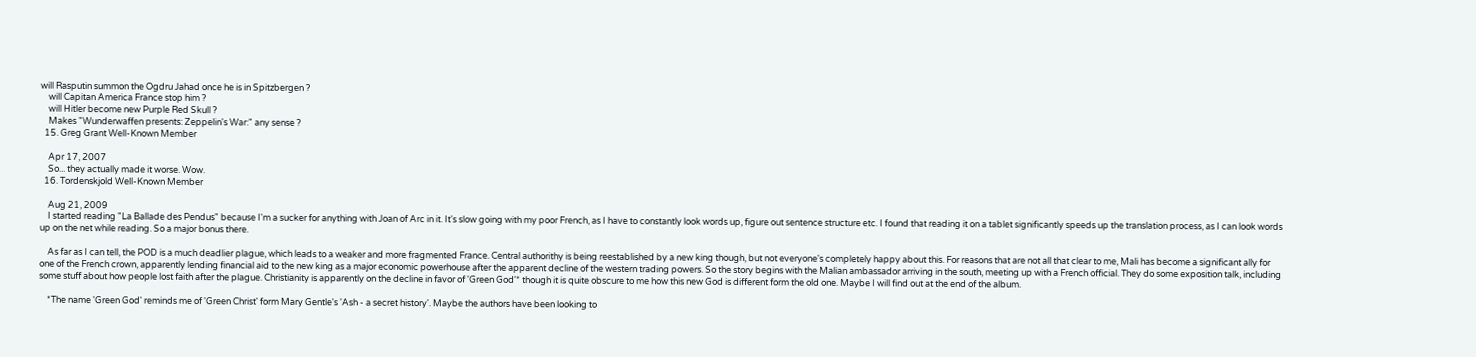will Rasputin summon the Ogdru Jahad once he is in Spitzbergen ?
    will Capitan America France stop him ?
    will Hitler become new Purple Red Skull ?
    Makes "Wunderwaffen presents: Zeppelin's War:" any sense ?
  15. Greg Grant Well-Known Member

    Apr 17, 2007
    So... they actually made it worse. Wow.
  16. Tordenskjold Well-Known Member

    Aug 21, 2009
    I started reading "La Ballade des Pendus" because I'm a sucker for anything with Joan of Arc in it. It's slow going with my poor French, as I have to constantly look words up, figure out sentence structure etc. I found that reading it on a tablet significantly speeds up the translation process, as I can look words up on the net while reading. So a major bonus there.

    As far as I can tell, the POD is a much deadlier plague, which leads to a weaker and more fragmented France. Central authorithy is being reestablished by a new king though, but not everyone's completely happy about this. For reasons that are not all that clear to me, Mali has become a significant ally for one of the French crown, apparently lending financial aid to the new king as a major economic powerhouse after the apparent decline of the western trading powers. So the story begins with the Malian ambassador arriving in the south, meeting up with a French official. They do some exposition talk, including some stuff about how people lost faith after the plague. Christianity is apparently on the decline in favor of 'Green God'* though it is quite obscure to me how this new God is different form the old one. Maybe I will find out at the end of the album.

    *The name 'Green God' reminds me of 'Green Christ' form Mary Gentle's 'Ash - a secret history'. Maybe the authors have been looking to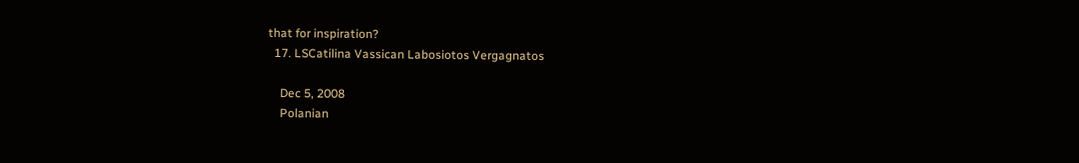that for inspiration?
  17. LSCatilina Vassican Labosiotos Vergagnatos

    Dec 5, 2008
    Polanian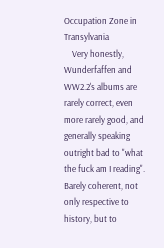Occupation Zone in Transylvania
    Very honestly, Wunderfaffen and WW2.2's albums are rarely correct, even more rarely good, and generally speaking outright bad to "what the fuck am I reading". Barely coherent, not only respective to history, but to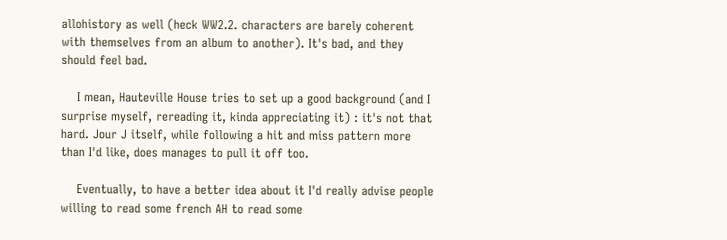allohistory as well (heck WW2.2. characters are barely coherent with themselves from an album to another). It's bad, and they should feel bad.

    I mean, Hauteville House tries to set up a good background (and I surprise myself, rereading it, kinda appreciating it) : it's not that hard. Jour J itself, while following a hit and miss pattern more than I'd like, does manages to pull it off too.

    Eventually, to have a better idea about it I'd really advise people willing to read some french AH to read some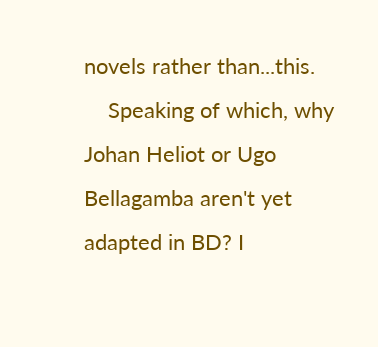novels rather than...this.
    Speaking of which, why Johan Heliot or Ugo Bellagamba aren't yet adapted in BD? I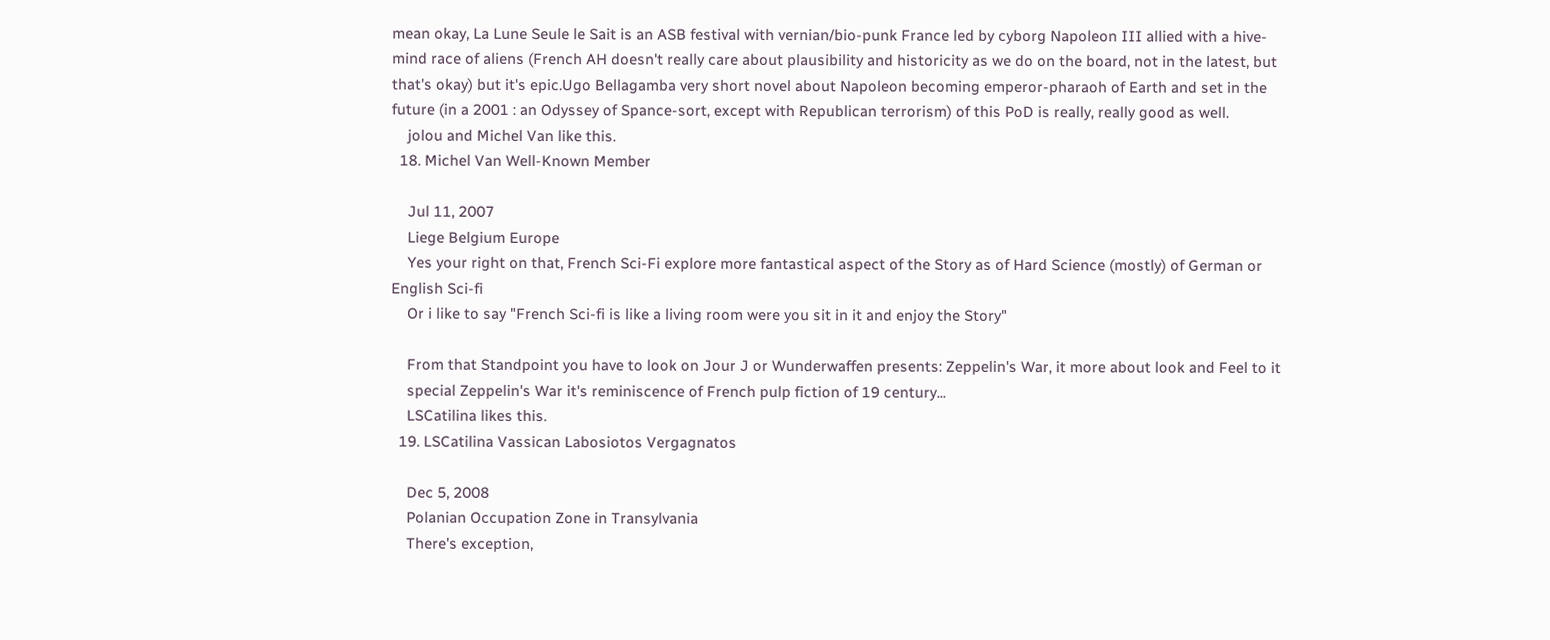mean okay, La Lune Seule le Sait is an ASB festival with vernian/bio-punk France led by cyborg Napoleon III allied with a hive-mind race of aliens (French AH doesn't really care about plausibility and historicity as we do on the board, not in the latest, but that's okay) but it's epic.Ugo Bellagamba very short novel about Napoleon becoming emperor-pharaoh of Earth and set in the future (in a 2001 : an Odyssey of Spance-sort, except with Republican terrorism) of this PoD is really, really good as well.
    jolou and Michel Van like this.
  18. Michel Van Well-Known Member

    Jul 11, 2007
    Liege Belgium Europe
    Yes your right on that, French Sci-Fi explore more fantastical aspect of the Story as of Hard Science (mostly) of German or English Sci-fi
    Or i like to say "French Sci-fi is like a living room were you sit in it and enjoy the Story"

    From that Standpoint you have to look on Jour J or Wunderwaffen presents: Zeppelin's War, it more about look and Feel to it
    special Zeppelin's War it's reminiscence of French pulp fiction of 19 century...
    LSCatilina likes this.
  19. LSCatilina Vassican Labosiotos Vergagnatos

    Dec 5, 2008
    Polanian Occupation Zone in Transylvania
    There's exception,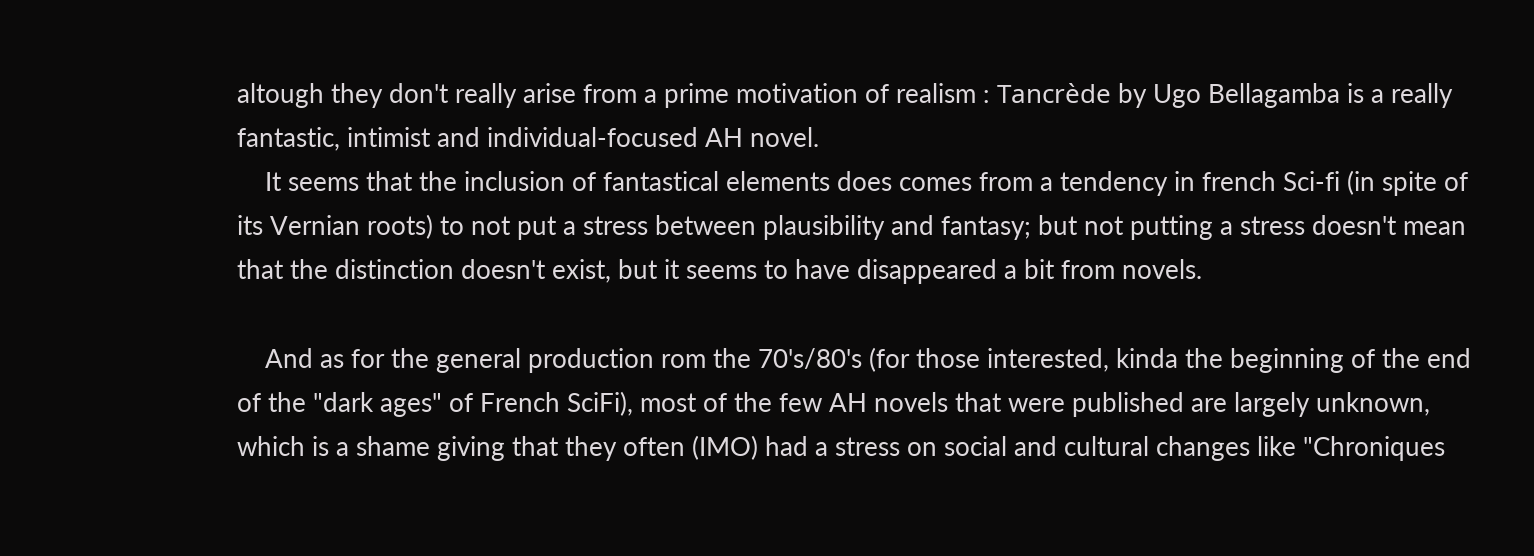altough they don't really arise from a prime motivation of realism : Tancrède by Ugo Bellagamba is a really fantastic, intimist and individual-focused AH novel.
    It seems that the inclusion of fantastical elements does comes from a tendency in french Sci-fi (in spite of its Vernian roots) to not put a stress between plausibility and fantasy; but not putting a stress doesn't mean that the distinction doesn't exist, but it seems to have disappeared a bit from novels.

    And as for the general production rom the 70's/80's (for those interested, kinda the beginning of the end of the "dark ages" of French SciFi), most of the few AH novels that were published are largely unknown, which is a shame giving that they often (IMO) had a stress on social and cultural changes like "Chroniques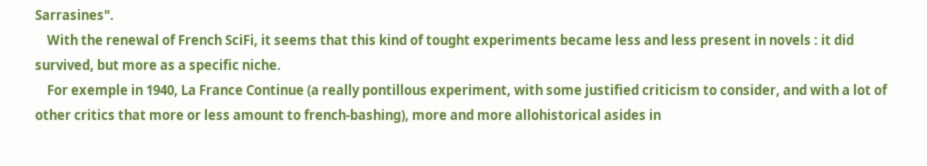Sarrasines".
    With the renewal of French SciFi, it seems that this kind of tought experiments became less and less present in novels : it did survived, but more as a specific niche.
    For exemple in 1940, La France Continue (a really pontillous experiment, with some justified criticism to consider, and with a lot of other critics that more or less amount to french-bashing), more and more allohistorical asides in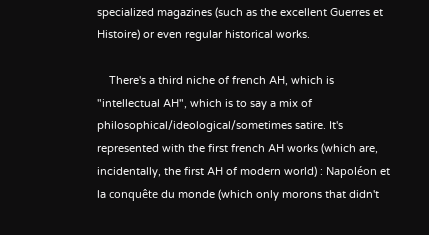specialized magazines (such as the excellent Guerres et Histoire) or even regular historical works.

    There's a third niche of french AH, which is "intellectual AH", which is to say a mix of philosophical/ideological/sometimes satire. It's represented with the first french AH works (which are, incidentally, the first AH of modern world) : Napoléon et la conquête du monde (which only morons that didn't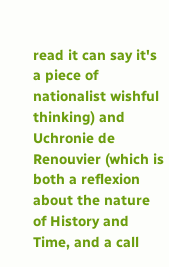read it can say it's a piece of nationalist wishful thinking) and Uchronie de Renouvier (which is both a reflexion about the nature of History and Time, and a call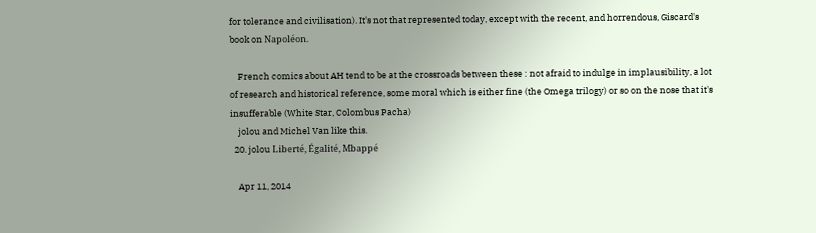for tolerance and civilisation). It's not that represented today, except with the recent, and horrendous, Giscard's book on Napoléon.

    French comics about AH tend to be at the crossroads between these : not afraid to indulge in implausibility, a lot of research and historical reference, some moral which is either fine (the Omega trilogy) or so on the nose that it's insufferable (White Star, Colombus Pacha)
    jolou and Michel Van like this.
  20. jolou Liberté, Égalité, Mbappé

    Apr 11, 2014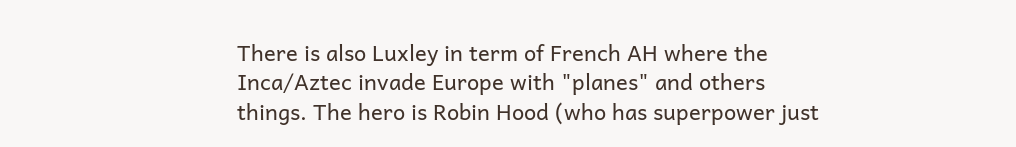There is also Luxley in term of French AH where the Inca/Aztec invade Europe with "planes" and others things. The hero is Robin Hood (who has superpower just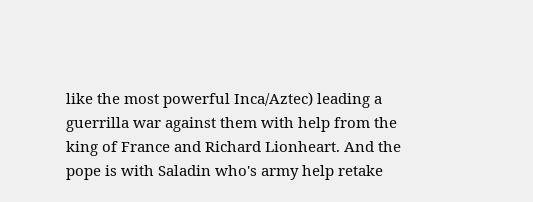like the most powerful Inca/Aztec) leading a guerrilla war against them with help from the king of France and Richard Lionheart. And the pope is with Saladin who's army help retake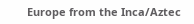Europe from the Inca/Aztec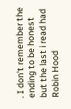. I don't remember the ending to be honest but the last i read had Robin Hood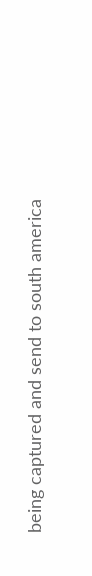being captured and send to south america